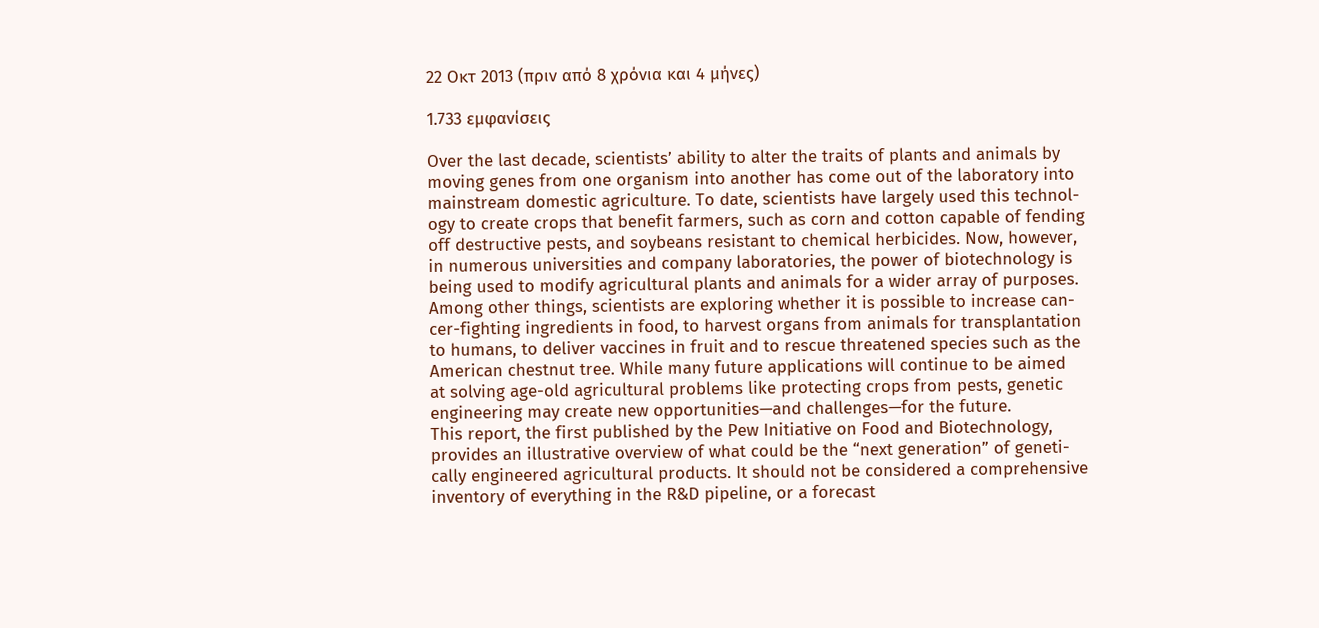22 Οκτ 2013 (πριν από 8 χρόνια και 4 μήνες)

1.733 εμφανίσεις

Over the last decade, scientists’ ability to alter the traits of plants and animals by
moving genes from one organism into another has come out of the laboratory into
mainstream domestic agriculture. To date, scientists have largely used this technol-
ogy to create crops that benefit farmers, such as corn and cotton capable of fending
off destructive pests, and soybeans resistant to chemical herbicides. Now, however,
in numerous universities and company laboratories, the power of biotechnology is
being used to modify agricultural plants and animals for a wider array of purposes.
Among other things, scientists are exploring whether it is possible to increase can-
cer-fighting ingredients in food, to harvest organs from animals for transplantation
to humans, to deliver vaccines in fruit and to rescue threatened species such as the
American chestnut tree. While many future applications will continue to be aimed
at solving age-old agricultural problems like protecting crops from pests, genetic
engineering may create new opportunities—and challenges—for the future.
This report, the first published by the Pew Initiative on Food and Biotechnology,
provides an illustrative overview of what could be the “next generation” of geneti-
cally engineered agricultural products. It should not be considered a comprehensive
inventory of everything in the R&D pipeline, or a forecast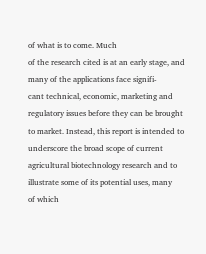of what is to come. Much
of the research cited is at an early stage, and many of the applications face signifi-
cant technical, economic, marketing and regulatory issues before they can be brought
to market. Instead, this report is intended to underscore the broad scope of current
agricultural biotechnology research and to illustrate some of its potential uses, many
of which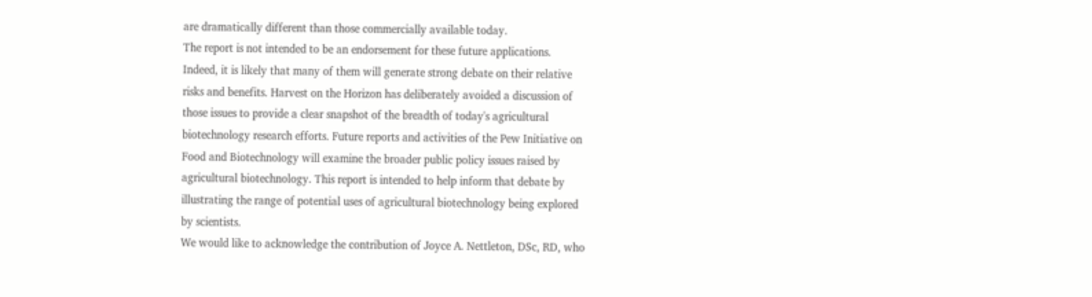are dramatically different than those commercially available today.
The report is not intended to be an endorsement for these future applications.
Indeed, it is likely that many of them will generate strong debate on their relative
risks and benefits. Harvest on the Horizon has deliberately avoided a discussion of
those issues to provide a clear snapshot of the breadth of today's agricultural
biotechnology research efforts. Future reports and activities of the Pew Initiative on
Food and Biotechnology will examine the broader public policy issues raised by
agricultural biotechnology. This report is intended to help inform that debate by
illustrating the range of potential uses of agricultural biotechnology being explored
by scientists.
We would like to acknowledge the contribution of Joyce A. Nettleton, DSc, RD, who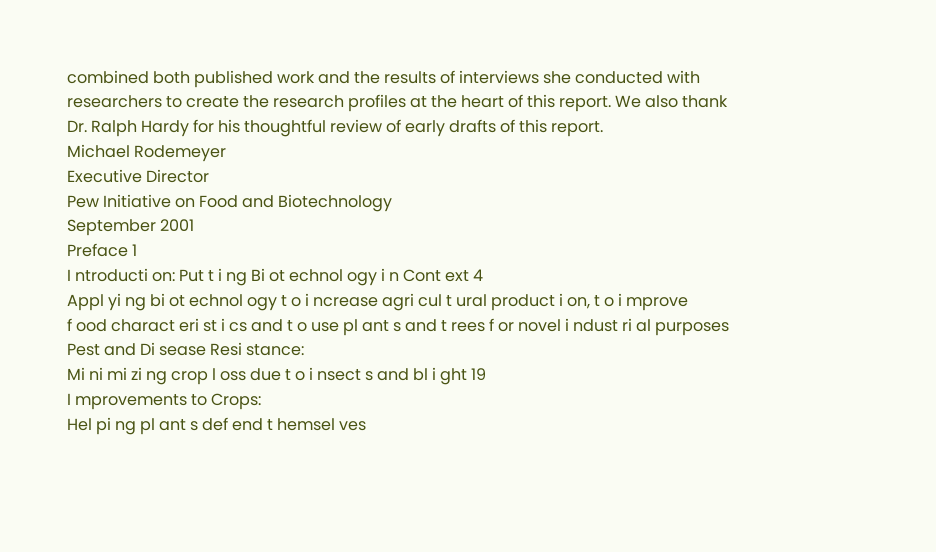combined both published work and the results of interviews she conducted with
researchers to create the research profiles at the heart of this report. We also thank
Dr. Ralph Hardy for his thoughtful review of early drafts of this report.
Michael Rodemeyer
Executive Director
Pew Initiative on Food and Biotechnology
September 2001
Preface 1
I ntroducti on: Put t i ng Bi ot echnol ogy i n Cont ext 4
Appl yi ng bi ot echnol ogy t o i ncrease agri cul t ural product i on, t o i mprove
f ood charact eri st i cs and t o use pl ant s and t rees f or novel i ndust ri al purposes
Pest and Di sease Resi stance:
Mi ni mi zi ng crop l oss due t o i nsect s and bl i ght 19
I mprovements to Crops:
Hel pi ng pl ant s def end t hemsel ves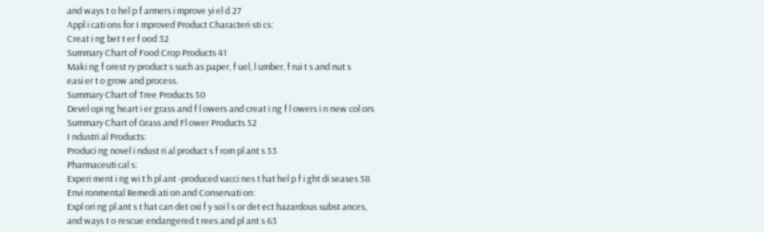and ways t o hel p f armers i mprove yi el d 27
Appl i cati ons for I mproved Product Characteri sti cs:
Creat i ng bet t er f ood 32
Summary Chart of Food Crop Products 41
Maki ng f orest ry product s such as paper, f uel, l umber, f rui t s and nut s
easi er t o grow and process.
Summary Chart of Tree Products 50
Devel opi ng heart i er grass and f l owers and creat i ng f l owers i n new col ors
Summary Chart of Grass and Fl ower Products 52
I ndustri al Products:
Produci ng novel i ndust ri al product s f rom pl ant s 53
Pharmaceuti cal s:
Experi ment i ng wi t h pl ant -produced vacci nes t hat hel p f i ght di seases 58
Envi ronmental Remedi ati on and Conservati on:
Expl ori ng pl ant s t hat can det oxi f y soi l s or det ect hazardous subst ances,
and ways t o rescue endangered t rees and pl ant s 63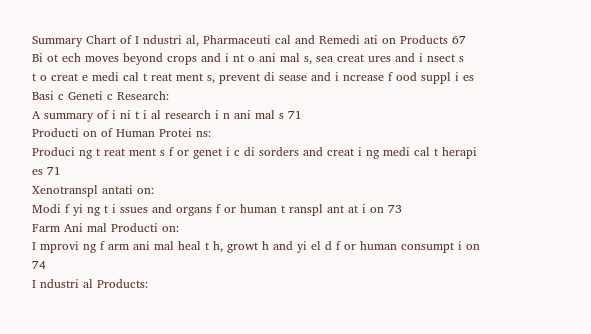Summary Chart of I ndustri al, Pharmaceuti cal and Remedi ati on Products 67
Bi ot ech moves beyond crops and i nt o ani mal s, sea creat ures and i nsect s
t o creat e medi cal t reat ment s, prevent di sease and i ncrease f ood suppl i es
Basi c Geneti c Research:
A summary of i ni t i al research i n ani mal s 71
Producti on of Human Protei ns:
Produci ng t reat ment s f or genet i c di sorders and creat i ng medi cal t herapi es 71
Xenotranspl antati on:
Modi f yi ng t i ssues and organs f or human t ranspl ant at i on 73
Farm Ani mal Producti on:
I mprovi ng f arm ani mal heal t h, growt h and yi el d f or human consumpt i on 74
I ndustri al Products: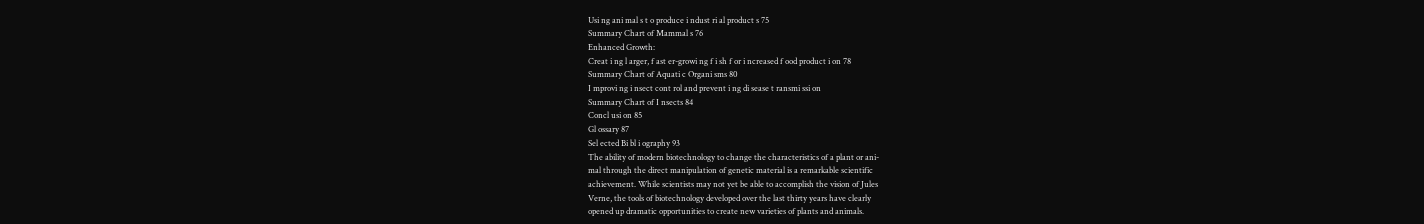Usi ng ani mal s t o produce i ndust ri al product s 75
Summary Chart of Mammal s 76
Enhanced Growth:
Creat i ng l arger, f ast er-growi ng f i sh f or i ncreased f ood product i on 78
Summary Chart of Aquati c Organi sms 80
I mprovi ng i nsect cont rol and prevent i ng di sease t ransmi ssi on
Summary Chart of I nsects 84
Concl usi on 85
Gl ossary 87
Sel ected Bi bl i ography 93
The ability of modern biotechnology to change the characteristics of a plant or ani-
mal through the direct manipulation of genetic material is a remarkable scientific
achievement. While scientists may not yet be able to accomplish the vision of Jules
Verne, the tools of biotechnology developed over the last thirty years have clearly
opened up dramatic opportunities to create new varieties of plants and animals.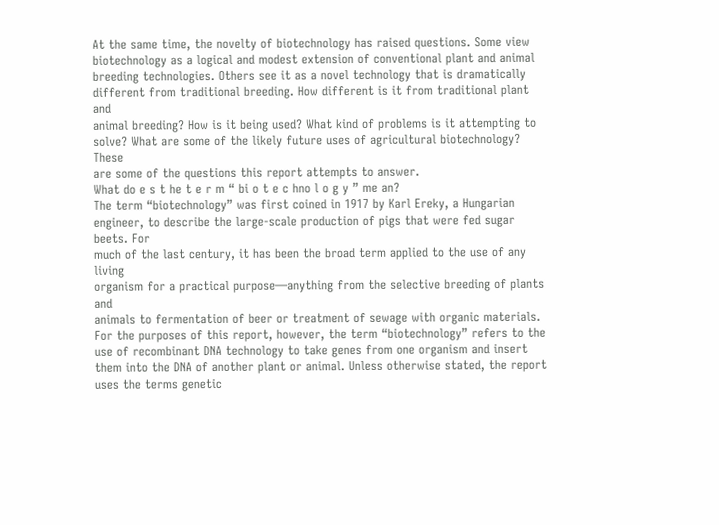At the same time, the novelty of biotechnology has raised questions. Some view
biotechnology as a logical and modest extension of conventional plant and animal
breeding technologies. Others see it as a novel technology that is dramatically
different from traditional breeding. How different is it from traditional plant and
animal breeding? How is it being used? What kind of problems is it attempting to
solve? What are some of the likely future uses of agricultural biotechnology? These
are some of the questions this report attempts to answer.
What do e s t he t e r m “ bi o t e c hno l o g y ” me an?
The term “biotechnology” was first coined in 1917 by Karl Ereky, a Hungarian
engineer, to describe the large-scale production of pigs that were fed sugar beets. For
much of the last century, it has been the broad term applied to the use of any living
organism for a practical purpose—anything from the selective breeding of plants and
animals to fermentation of beer or treatment of sewage with organic materials.
For the purposes of this report, however, the term “biotechnology” refers to the
use of recombinant DNA technology to take genes from one organism and insert
them into the DNA of another plant or animal. Unless otherwise stated, the report
uses the terms genetic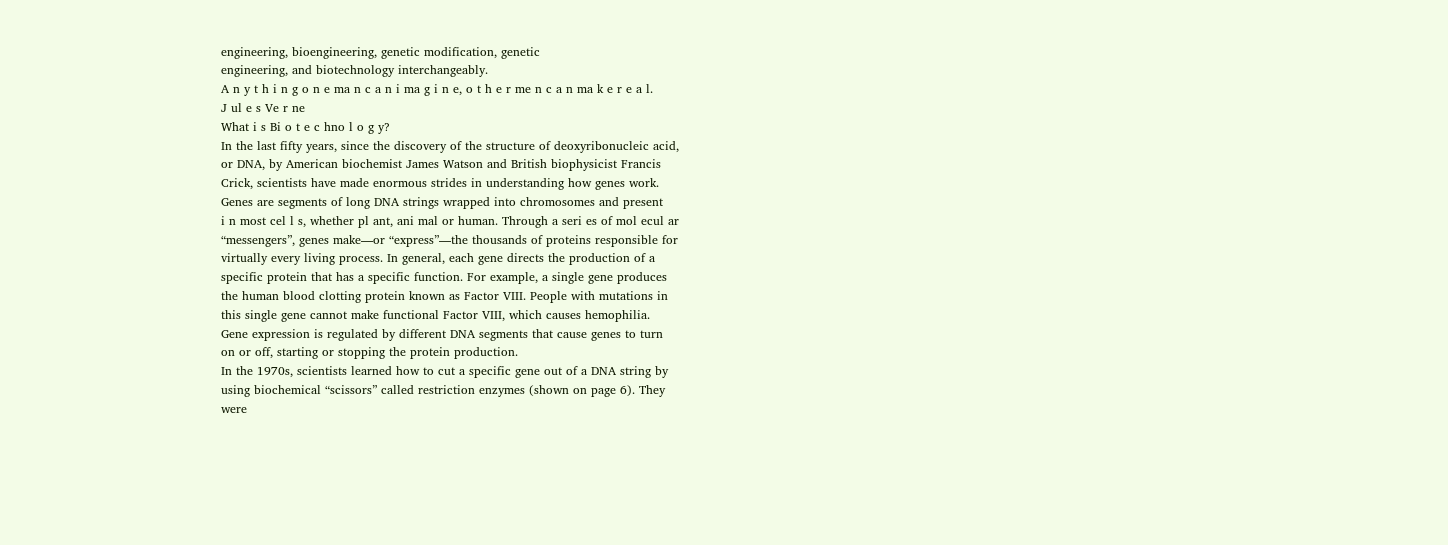engineering, bioengineering, genetic modification, genetic
engineering, and biotechnology interchangeably.
A n y t h i n g o n e ma n c a n i ma g i n e, o t h e r me n c a n ma k e r e a l.
J ul e s Ve r ne
What i s Bi o t e c hno l o g y?
In the last fifty years, since the discovery of the structure of deoxyribonucleic acid,
or DNA, by American biochemist James Watson and British biophysicist Francis
Crick, scientists have made enormous strides in understanding how genes work.
Genes are segments of long DNA strings wrapped into chromosomes and present
i n most cel l s, whether pl ant, ani mal or human. Through a seri es of mol ecul ar
“messengers”, genes make—or “express”—the thousands of proteins responsible for
virtually every living process. In general, each gene directs the production of a
specific protein that has a specific function. For example, a single gene produces
the human blood clotting protein known as Factor VIII. People with mutations in
this single gene cannot make functional Factor VIII, which causes hemophilia.
Gene expression is regulated by different DNA segments that cause genes to turn
on or off, starting or stopping the protein production.
In the 1970s, scientists learned how to cut a specific gene out of a DNA string by
using biochemical “scissors” called restriction enzymes (shown on page 6). They
were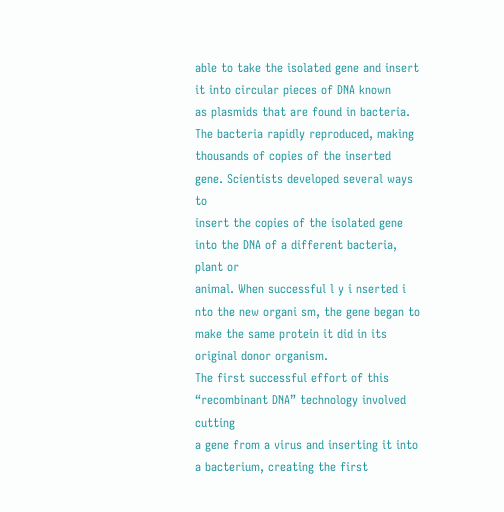able to take the isolated gene and insert it into circular pieces of DNA known
as plasmids that are found in bacteria. The bacteria rapidly reproduced, making
thousands of copies of the inserted gene. Scientists developed several ways to
insert the copies of the isolated gene into the DNA of a different bacteria, plant or
animal. When successful l y i nserted i nto the new organi sm, the gene began to
make the same protein it did in its original donor organism.
The first successful effort of this “recombinant DNA” technology involved cutting
a gene from a virus and inserting it into a bacterium, creating the first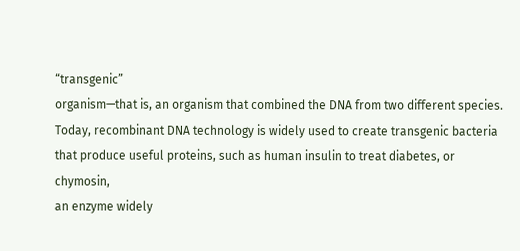“transgenic”
organism—that is, an organism that combined the DNA from two different species.
Today, recombinant DNA technology is widely used to create transgenic bacteria
that produce useful proteins, such as human insulin to treat diabetes, or chymosin,
an enzyme widely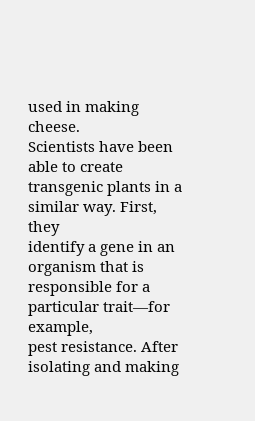used in making cheese.
Scientists have been able to create transgenic plants in a similar way. First, they
identify a gene in an organism that is responsible for a particular trait—for example,
pest resistance. After isolating and making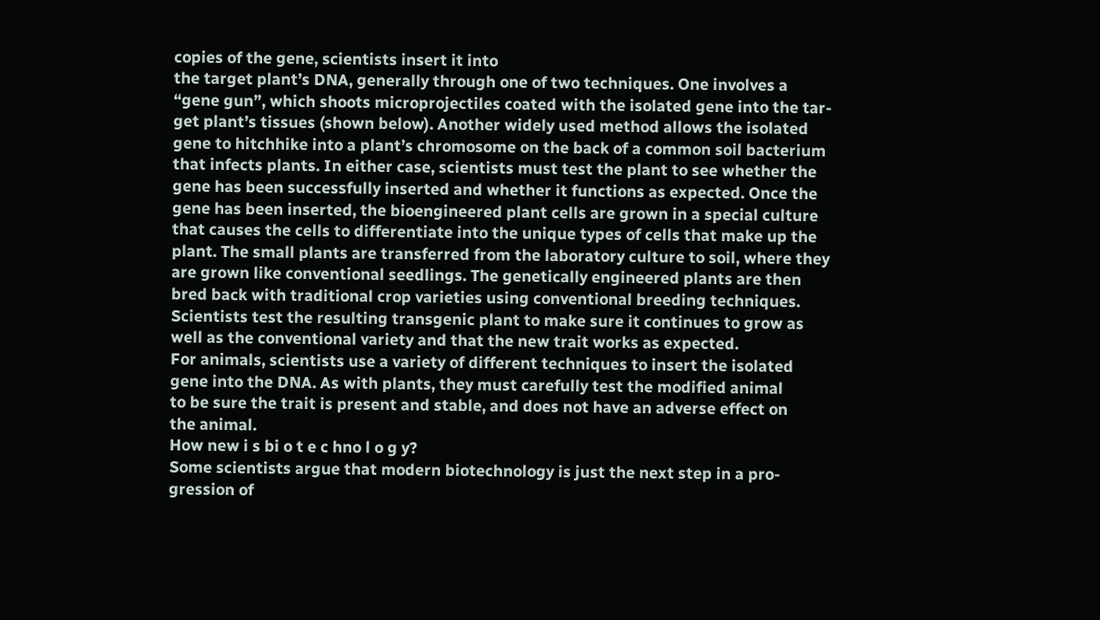copies of the gene, scientists insert it into
the target plant’s DNA, generally through one of two techniques. One involves a
“gene gun”, which shoots microprojectiles coated with the isolated gene into the tar-
get plant’s tissues (shown below). Another widely used method allows the isolated
gene to hitchhike into a plant’s chromosome on the back of a common soil bacterium
that infects plants. In either case, scientists must test the plant to see whether the
gene has been successfully inserted and whether it functions as expected. Once the
gene has been inserted, the bioengineered plant cells are grown in a special culture
that causes the cells to differentiate into the unique types of cells that make up the
plant. The small plants are transferred from the laboratory culture to soil, where they
are grown like conventional seedlings. The genetically engineered plants are then
bred back with traditional crop varieties using conventional breeding techniques.
Scientists test the resulting transgenic plant to make sure it continues to grow as
well as the conventional variety and that the new trait works as expected.
For animals, scientists use a variety of different techniques to insert the isolated
gene into the DNA. As with plants, they must carefully test the modified animal
to be sure the trait is present and stable, and does not have an adverse effect on
the animal.
How new i s bi o t e c hno l o g y?
Some scientists argue that modern biotechnology is just the next step in a pro-
gression of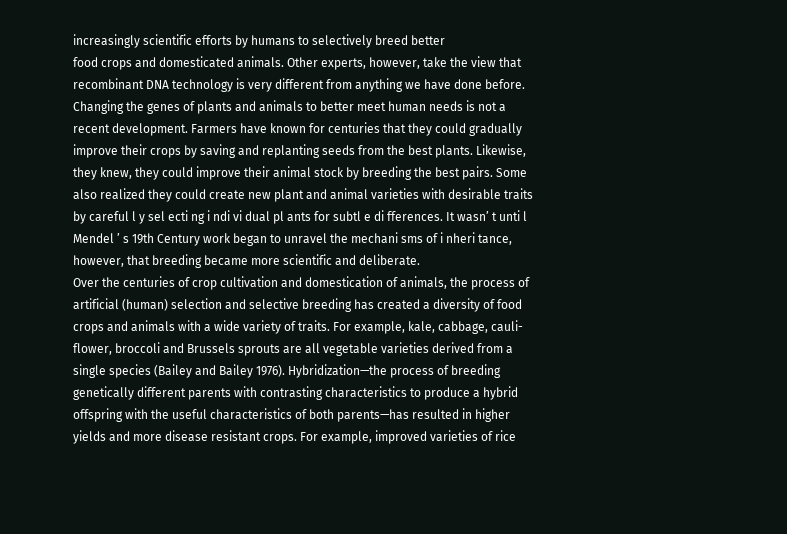increasingly scientific efforts by humans to selectively breed better
food crops and domesticated animals. Other experts, however, take the view that
recombinant DNA technology is very different from anything we have done before.
Changing the genes of plants and animals to better meet human needs is not a
recent development. Farmers have known for centuries that they could gradually
improve their crops by saving and replanting seeds from the best plants. Likewise,
they knew, they could improve their animal stock by breeding the best pairs. Some
also realized they could create new plant and animal varieties with desirable traits
by careful l y sel ecti ng i ndi vi dual pl ants for subtl e di fferences. It wasn’ t unti l
Mendel ’ s 19th Century work began to unravel the mechani sms of i nheri tance,
however, that breeding became more scientific and deliberate.
Over the centuries of crop cultivation and domestication of animals, the process of
artificial (human) selection and selective breeding has created a diversity of food
crops and animals with a wide variety of traits. For example, kale, cabbage, cauli-
flower, broccoli and Brussels sprouts are all vegetable varieties derived from a
single species (Bailey and Bailey 1976). Hybridization—the process of breeding
genetically different parents with contrasting characteristics to produce a hybrid
offspring with the useful characteristics of both parents—has resulted in higher
yields and more disease resistant crops. For example, improved varieties of rice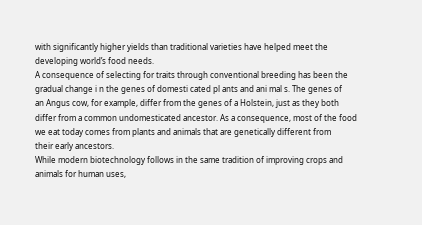with significantly higher yields than traditional varieties have helped meet the
developing world’s food needs.
A consequence of selecting for traits through conventional breeding has been the
gradual change i n the genes of domesti cated pl ants and ani mal s. The genes of
an Angus cow, for example, differ from the genes of a Holstein, just as they both
differ from a common undomesticated ancestor. As a consequence, most of the food
we eat today comes from plants and animals that are genetically different from
their early ancestors.
While modern biotechnology follows in the same tradition of improving crops and
animals for human uses,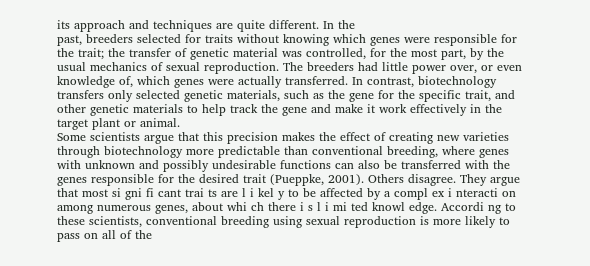its approach and techniques are quite different. In the
past, breeders selected for traits without knowing which genes were responsible for
the trait; the transfer of genetic material was controlled, for the most part, by the
usual mechanics of sexual reproduction. The breeders had little power over, or even
knowledge of, which genes were actually transferred. In contrast, biotechnology
transfers only selected genetic materials, such as the gene for the specific trait, and
other genetic materials to help track the gene and make it work effectively in the
target plant or animal.
Some scientists argue that this precision makes the effect of creating new varieties
through biotechnology more predictable than conventional breeding, where genes
with unknown and possibly undesirable functions can also be transferred with the
genes responsible for the desired trait (Pueppke, 2001). Others disagree. They argue
that most si gni fi cant trai ts are l i kel y to be affected by a compl ex i nteracti on
among numerous genes, about whi ch there i s l i mi ted knowl edge. Accordi ng to
these scientists, conventional breeding using sexual reproduction is more likely to
pass on all of the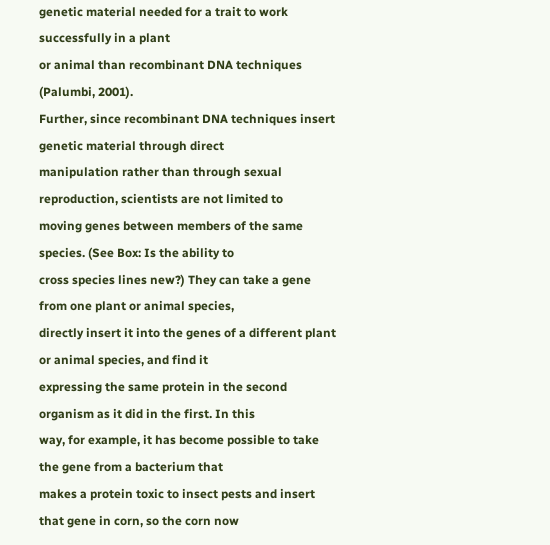genetic material needed for a trait to work successfully in a plant
or animal than recombinant DNA techniques (Palumbi, 2001).
Further, since recombinant DNA techniques insert genetic material through direct
manipulation rather than through sexual reproduction, scientists are not limited to
moving genes between members of the same species. (See Box: Is the ability to
cross species lines new?) They can take a gene from one plant or animal species,
directly insert it into the genes of a different plant or animal species, and find it
expressing the same protein in the second organism as it did in the first. In this
way, for example, it has become possible to take the gene from a bacterium that
makes a protein toxic to insect pests and insert that gene in corn, so the corn now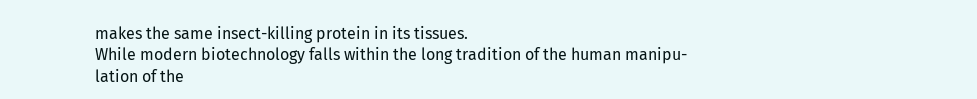makes the same insect-killing protein in its tissues.
While modern biotechnology falls within the long tradition of the human manipu-
lation of the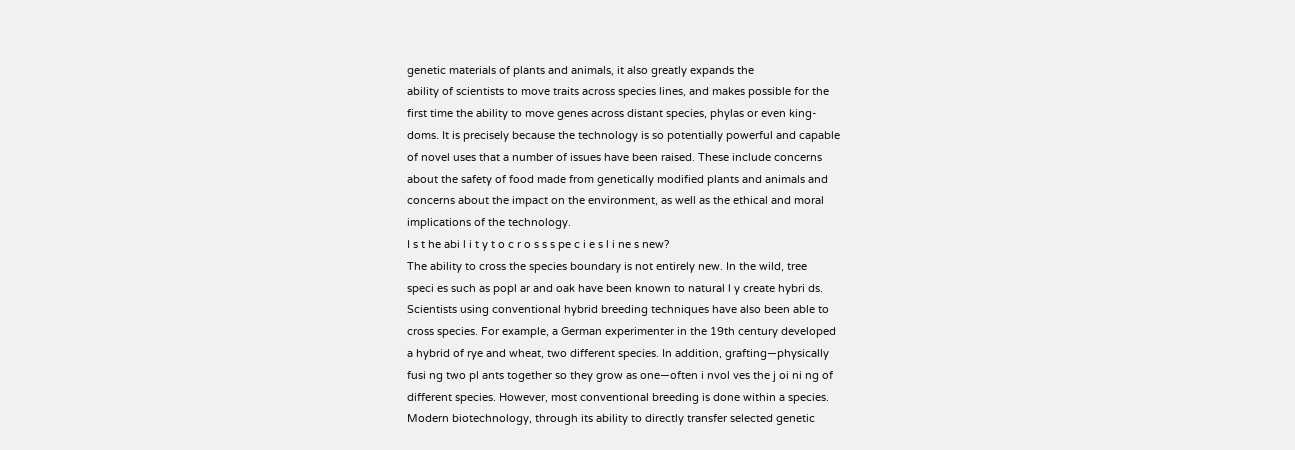genetic materials of plants and animals, it also greatly expands the
ability of scientists to move traits across species lines, and makes possible for the
first time the ability to move genes across distant species, phylas or even king-
doms. It is precisely because the technology is so potentially powerful and capable
of novel uses that a number of issues have been raised. These include concerns
about the safety of food made from genetically modified plants and animals and
concerns about the impact on the environment, as well as the ethical and moral
implications of the technology.
I s t he abi l i t y t o c r o s s s pe c i e s l i ne s new?
The ability to cross the species boundary is not entirely new. In the wild, tree
speci es such as popl ar and oak have been known to natural l y create hybri ds.
Scientists using conventional hybrid breeding techniques have also been able to
cross species. For example, a German experimenter in the 19th century developed
a hybrid of rye and wheat, two different species. In addition, grafting—physically
fusi ng two pl ants together so they grow as one—often i nvol ves the j oi ni ng of
different species. However, most conventional breeding is done within a species.
Modern biotechnology, through its ability to directly transfer selected genetic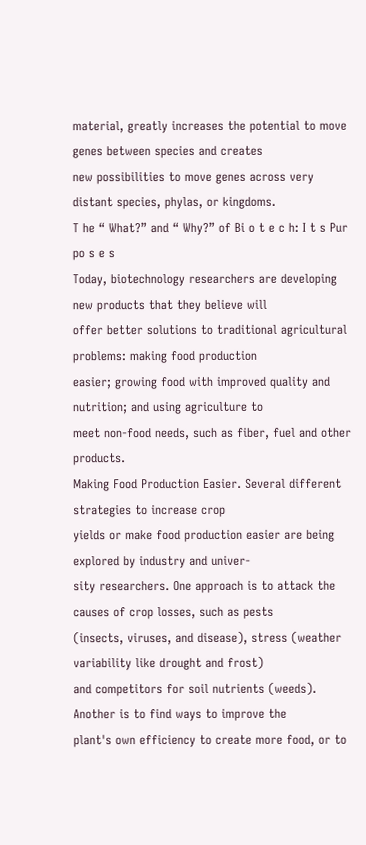material, greatly increases the potential to move genes between species and creates
new possibilities to move genes across very distant species, phylas, or kingdoms.
T he “ What?” and “ Why?” of Bi o t e c h: I t s Pur po s e s
Today, biotechnology researchers are developing new products that they believe will
offer better solutions to traditional agricultural problems: making food production
easier; growing food with improved quality and nutrition; and using agriculture to
meet non-food needs, such as fiber, fuel and other products.
Making Food Production Easier. Several different strategies to increase crop
yields or make food production easier are being explored by industry and univer-
sity researchers. One approach is to attack the causes of crop losses, such as pests
(insects, viruses, and disease), stress (weather variability like drought and frost)
and competitors for soil nutrients (weeds). Another is to find ways to improve the
plant's own efficiency to create more food, or to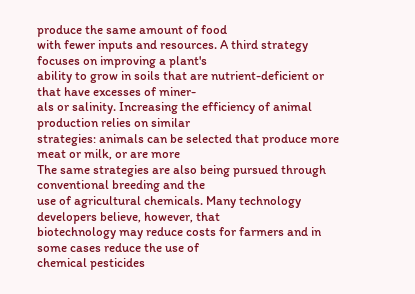produce the same amount of food
with fewer inputs and resources. A third strategy focuses on improving a plant's
ability to grow in soils that are nutrient-deficient or that have excesses of miner-
als or salinity. Increasing the efficiency of animal production relies on similar
strategies: animals can be selected that produce more meat or milk, or are more
The same strategies are also being pursued through conventional breeding and the
use of agricultural chemicals. Many technology developers believe, however, that
biotechnology may reduce costs for farmers and in some cases reduce the use of
chemical pesticides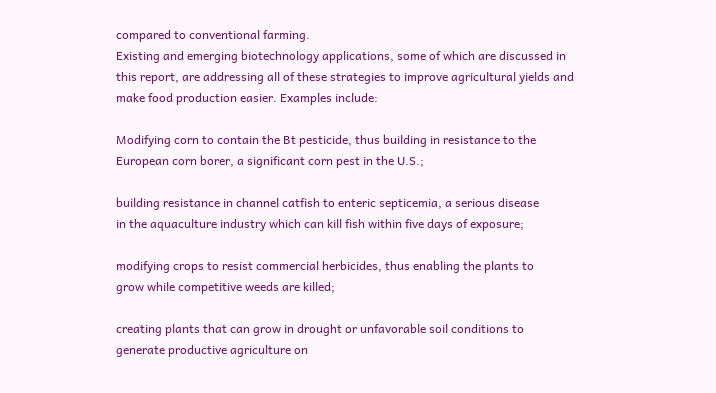compared to conventional farming.
Existing and emerging biotechnology applications, some of which are discussed in
this report, are addressing all of these strategies to improve agricultural yields and
make food production easier. Examples include:

Modifying corn to contain the Bt pesticide, thus building in resistance to the
European corn borer, a significant corn pest in the U.S.;

building resistance in channel catfish to enteric septicemia, a serious disease
in the aquaculture industry which can kill fish within five days of exposure;

modifying crops to resist commercial herbicides, thus enabling the plants to
grow while competitive weeds are killed;

creating plants that can grow in drought or unfavorable soil conditions to
generate productive agriculture on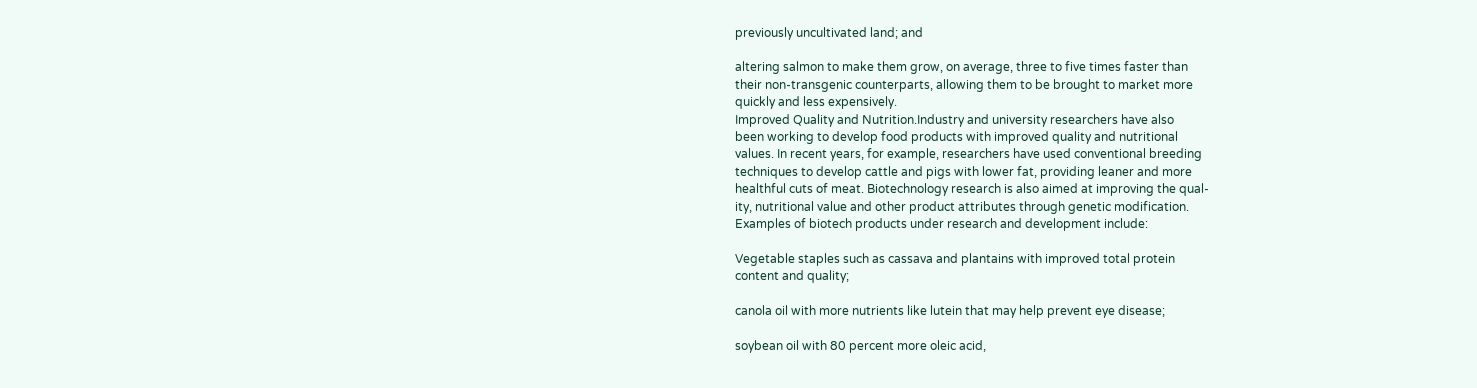previously uncultivated land; and

altering salmon to make them grow, on average, three to five times faster than
their non-transgenic counterparts, allowing them to be brought to market more
quickly and less expensively.
Improved Quality and Nutrition.Industry and university researchers have also
been working to develop food products with improved quality and nutritional
values. In recent years, for example, researchers have used conventional breeding
techniques to develop cattle and pigs with lower fat, providing leaner and more
healthful cuts of meat. Biotechnology research is also aimed at improving the qual-
ity, nutritional value and other product attributes through genetic modification.
Examples of biotech products under research and development include:

Vegetable staples such as cassava and plantains with improved total protein
content and quality;

canola oil with more nutrients like lutein that may help prevent eye disease;

soybean oil with 80 percent more oleic acid,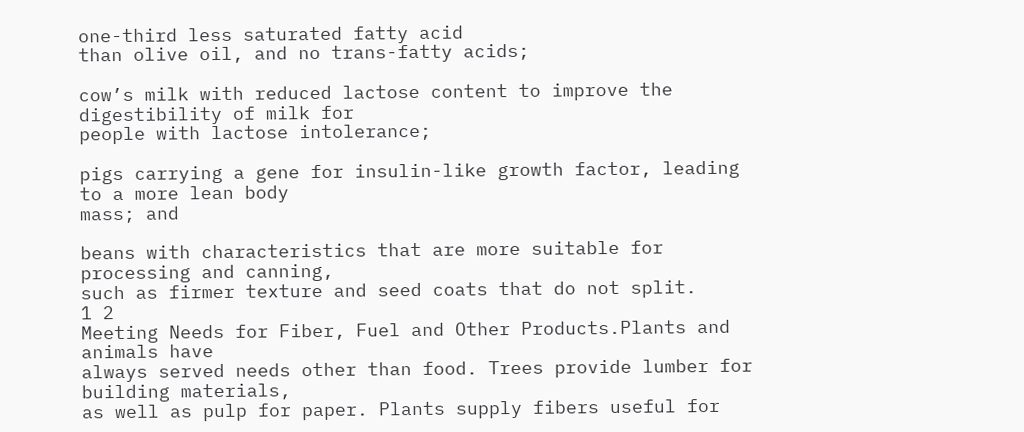one-third less saturated fatty acid
than olive oil, and no trans-fatty acids;

cow’s milk with reduced lactose content to improve the digestibility of milk for
people with lactose intolerance;

pigs carrying a gene for insulin-like growth factor, leading to a more lean body
mass; and

beans with characteristics that are more suitable for processing and canning,
such as firmer texture and seed coats that do not split.
1 2
Meeting Needs for Fiber, Fuel and Other Products.Plants and animals have
always served needs other than food. Trees provide lumber for building materials,
as well as pulp for paper. Plants supply fibers useful for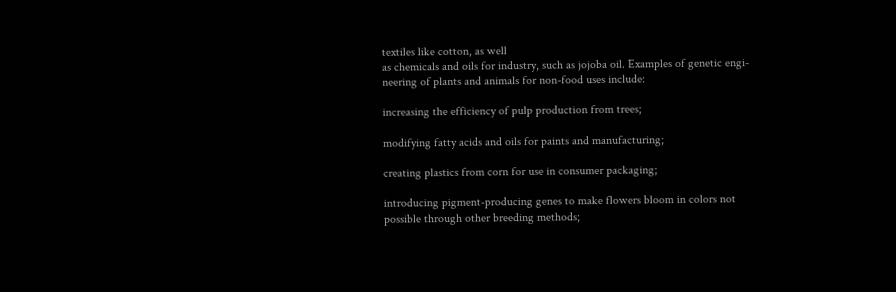textiles like cotton, as well
as chemicals and oils for industry, such as jojoba oil. Examples of genetic engi-
neering of plants and animals for non-food uses include:

increasing the efficiency of pulp production from trees;

modifying fatty acids and oils for paints and manufacturing;

creating plastics from corn for use in consumer packaging;

introducing pigment-producing genes to make flowers bloom in colors not
possible through other breeding methods;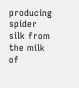producing spider silk from the milk of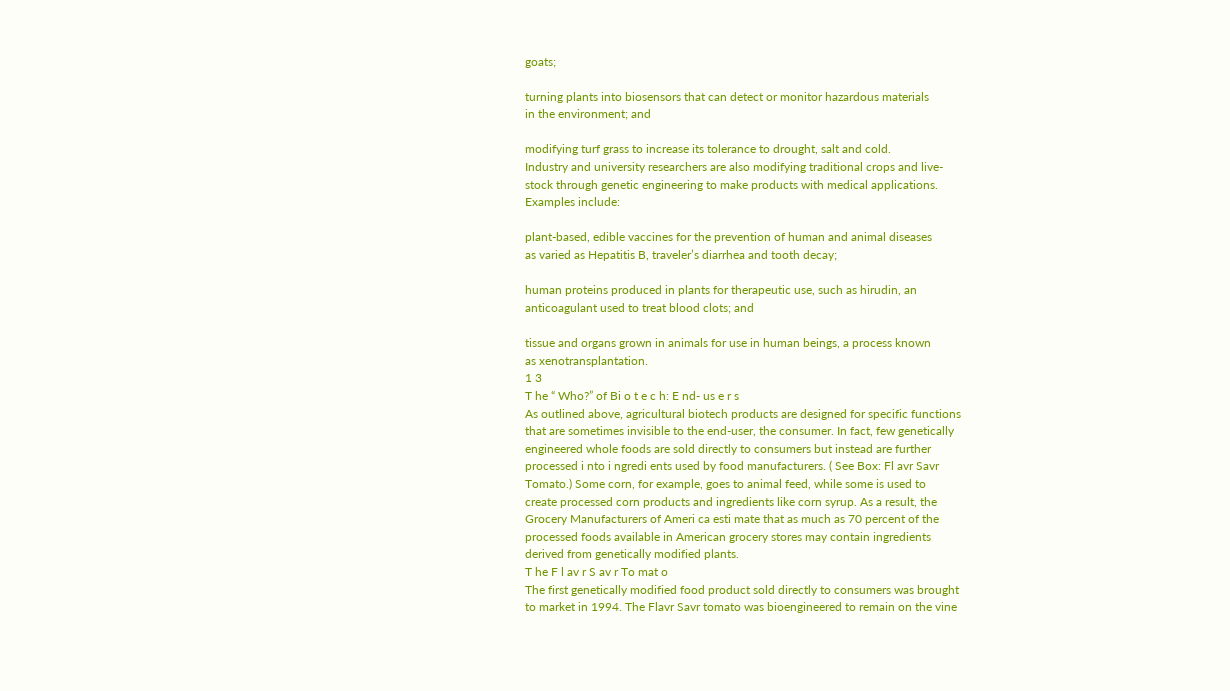goats;

turning plants into biosensors that can detect or monitor hazardous materials
in the environment; and

modifying turf grass to increase its tolerance to drought, salt and cold.
Industry and university researchers are also modifying traditional crops and live-
stock through genetic engineering to make products with medical applications.
Examples include:

plant-based, edible vaccines for the prevention of human and animal diseases
as varied as Hepatitis B, traveler’s diarrhea and tooth decay;

human proteins produced in plants for therapeutic use, such as hirudin, an
anticoagulant used to treat blood clots; and

tissue and organs grown in animals for use in human beings, a process known
as xenotransplantation.
1 3
T he “ Who?” of Bi o t e c h: E nd- us e r s
As outlined above, agricultural biotech products are designed for specific functions
that are sometimes invisible to the end-user, the consumer. In fact, few genetically
engineered whole foods are sold directly to consumers but instead are further
processed i nto i ngredi ents used by food manufacturers. ( See Box: Fl avr Savr
Tomato.) Some corn, for example, goes to animal feed, while some is used to
create processed corn products and ingredients like corn syrup. As a result, the
Grocery Manufacturers of Ameri ca esti mate that as much as 70 percent of the
processed foods available in American grocery stores may contain ingredients
derived from genetically modified plants.
T he F l av r S av r To mat o
The first genetically modified food product sold directly to consumers was brought
to market in 1994. The Flavr Savr tomato was bioengineered to remain on the vine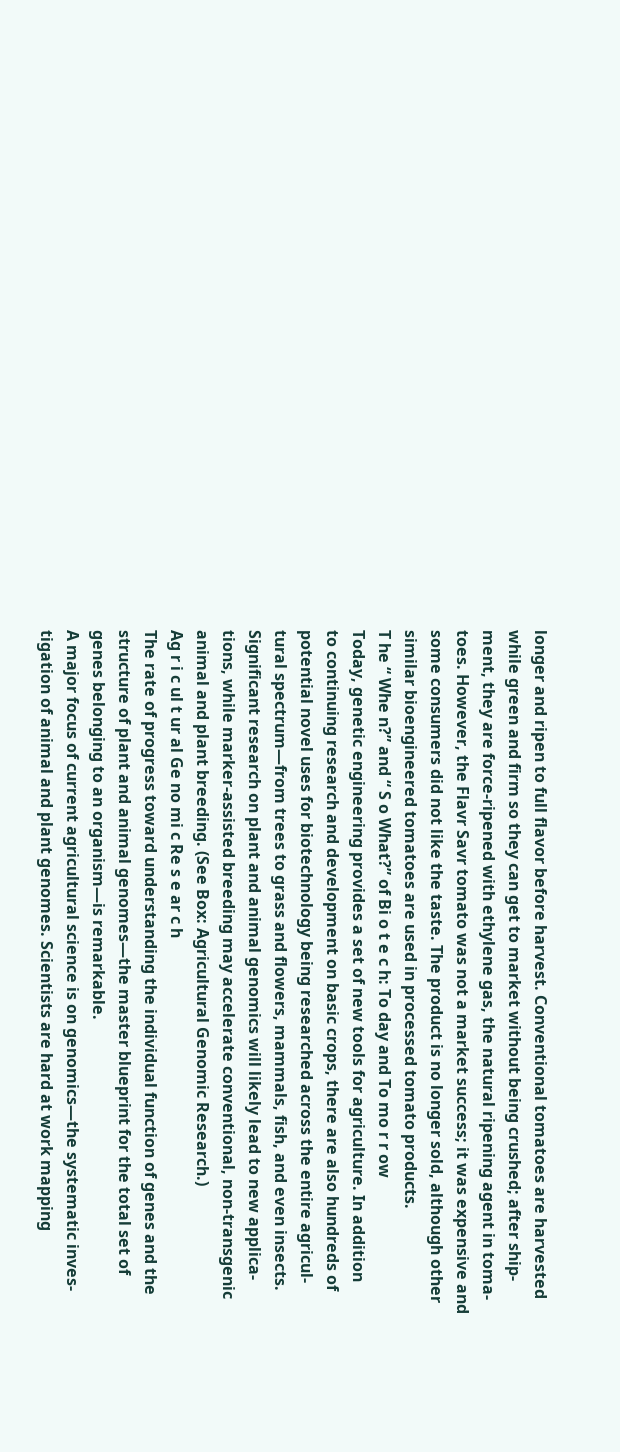longer and ripen to full flavor before harvest. Conventional tomatoes are harvested
while green and firm so they can get to market without being crushed; after ship-
ment, they are force-ripened with ethylene gas, the natural ripening agent in toma-
toes. However, the Flavr Savr tomato was not a market success; it was expensive and
some consumers did not like the taste. The product is no longer sold, although other
similar bioengineered tomatoes are used in processed tomato products.
T he “ Whe n?” and “ S o What?” of Bi o t e c h: To day and To mo r r ow
Today, genetic engineering provides a set of new tools for agriculture. In addition
to continuing research and development on basic crops, there are also hundreds of
potential novel uses for biotechnology being researched across the entire agricul-
tural spectrum—from trees to grass and flowers, mammals, fish, and even insects.
Significant research on plant and animal genomics will likely lead to new applica-
tions, while marker-assisted breeding may accelerate conventional, non-transgenic
animal and plant breeding. (See Box: Agricultural Genomic Research.)
Ag r i c ul t ur al Ge no mi c Re s e ar c h
The rate of progress toward understanding the individual function of genes and the
structure of plant and animal genomes—the master blueprint for the total set of
genes belonging to an organism—is remarkable.
A major focus of current agricultural science is on genomics—the systematic inves-
tigation of animal and plant genomes. Scientists are hard at work mapping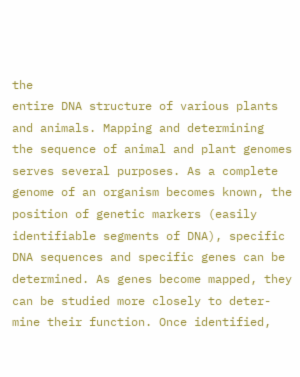the
entire DNA structure of various plants and animals. Mapping and determining
the sequence of animal and plant genomes serves several purposes. As a complete
genome of an organism becomes known, the position of genetic markers (easily
identifiable segments of DNA), specific DNA sequences and specific genes can be
determined. As genes become mapped, they can be studied more closely to deter-
mine their function. Once identified,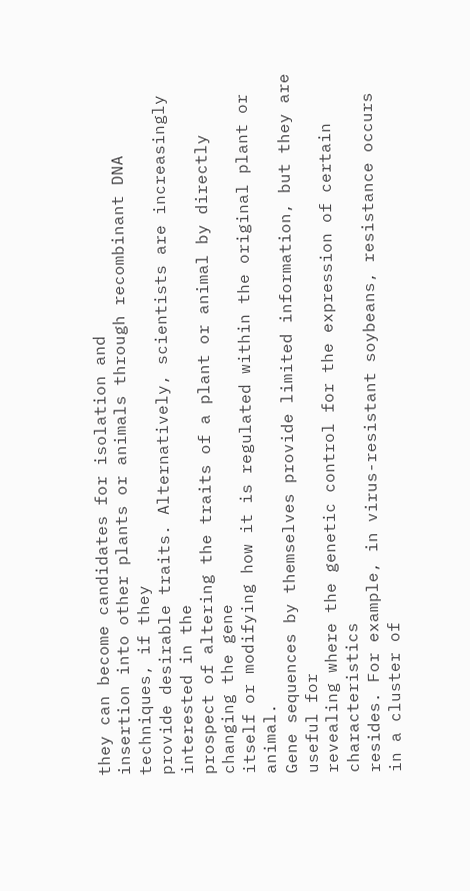they can become candidates for isolation and
insertion into other plants or animals through recombinant DNA techniques, if they
provide desirable traits. Alternatively, scientists are increasingly interested in the
prospect of altering the traits of a plant or animal by directly changing the gene
itself or modifying how it is regulated within the original plant or animal.
Gene sequences by themselves provide limited information, but they are useful for
revealing where the genetic control for the expression of certain characteristics
resides. For example, in virus-resistant soybeans, resistance occurs in a cluster of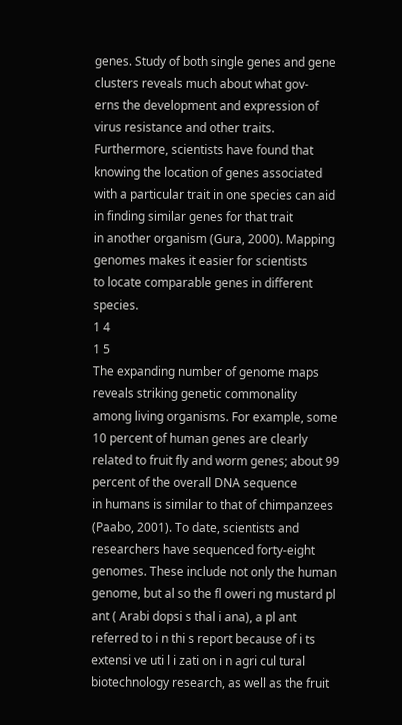genes. Study of both single genes and gene clusters reveals much about what gov-
erns the development and expression of virus resistance and other traits.
Furthermore, scientists have found that knowing the location of genes associated
with a particular trait in one species can aid in finding similar genes for that trait
in another organism (Gura, 2000). Mapping genomes makes it easier for scientists
to locate comparable genes in different species.
1 4
1 5
The expanding number of genome maps reveals striking genetic commonality
among living organisms. For example, some 10 percent of human genes are clearly
related to fruit fly and worm genes; about 99 percent of the overall DNA sequence
in humans is similar to that of chimpanzees (Paabo, 2001). To date, scientists and
researchers have sequenced forty-eight genomes. These include not only the human
genome, but al so the fl oweri ng mustard pl ant ( Arabi dopsi s thal i ana), a pl ant
referred to i n thi s report because of i ts extensi ve uti l i zati on i n agri cul tural
biotechnology research, as well as the fruit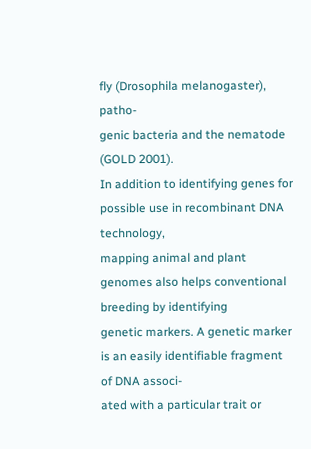fly (Drosophila melanogaster), patho-
genic bacteria and the nematode (GOLD 2001).
In addition to identifying genes for possible use in recombinant DNA technology,
mapping animal and plant genomes also helps conventional breeding by identifying
genetic markers. A genetic marker is an easily identifiable fragment of DNA associ-
ated with a particular trait or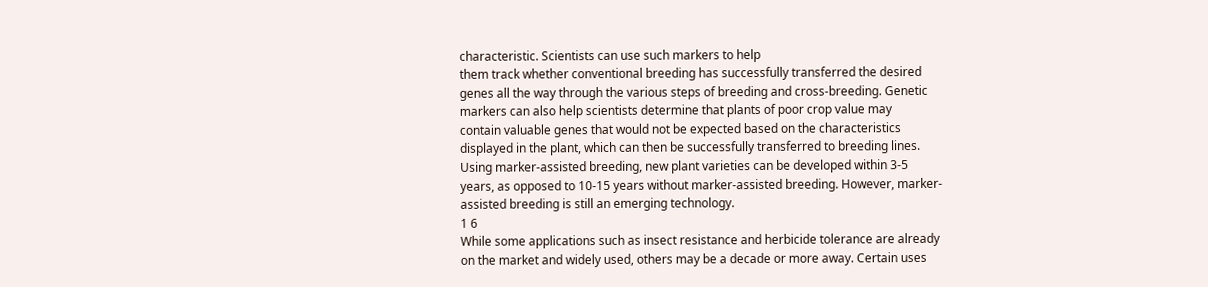characteristic. Scientists can use such markers to help
them track whether conventional breeding has successfully transferred the desired
genes all the way through the various steps of breeding and cross-breeding. Genetic
markers can also help scientists determine that plants of poor crop value may
contain valuable genes that would not be expected based on the characteristics
displayed in the plant, which can then be successfully transferred to breeding lines.
Using marker-assisted breeding, new plant varieties can be developed within 3-5
years, as opposed to 10-15 years without marker-assisted breeding. However, marker-
assisted breeding is still an emerging technology.
1 6
While some applications such as insect resistance and herbicide tolerance are already
on the market and widely used, others may be a decade or more away. Certain uses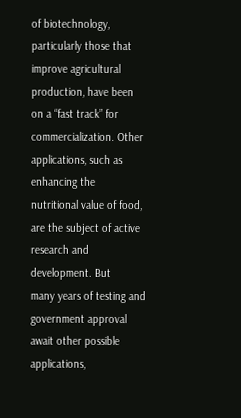of biotechnology, particularly those that improve agricultural production, have been
on a “fast track” for commercialization. Other applications, such as enhancing the
nutritional value of food, are the subject of active research and development. But
many years of testing and government approval await other possible applications,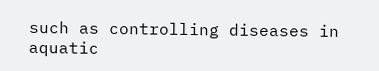such as controlling diseases in aquatic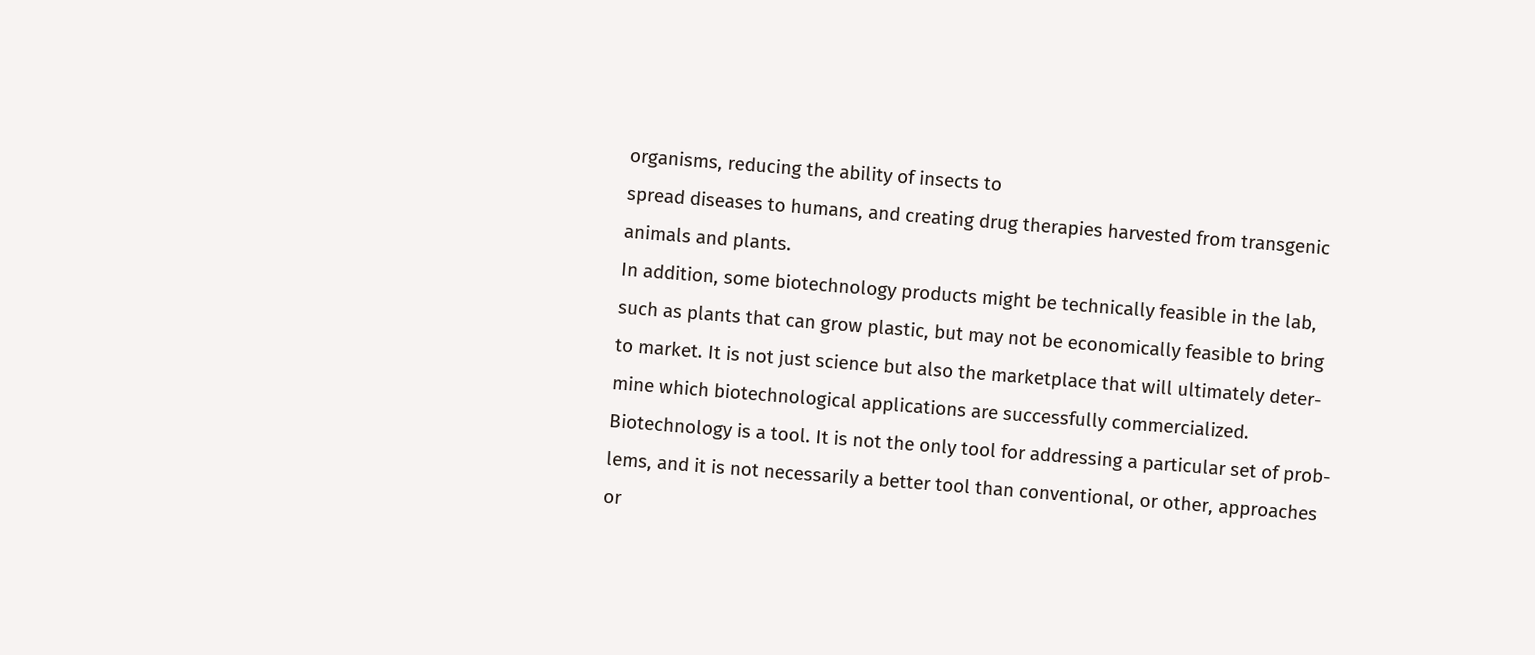organisms, reducing the ability of insects to
spread diseases to humans, and creating drug therapies harvested from transgenic
animals and plants.
In addition, some biotechnology products might be technically feasible in the lab,
such as plants that can grow plastic, but may not be economically feasible to bring
to market. It is not just science but also the marketplace that will ultimately deter-
mine which biotechnological applications are successfully commercialized.
Biotechnology is a tool. It is not the only tool for addressing a particular set of prob-
lems, and it is not necessarily a better tool than conventional, or other, approaches
or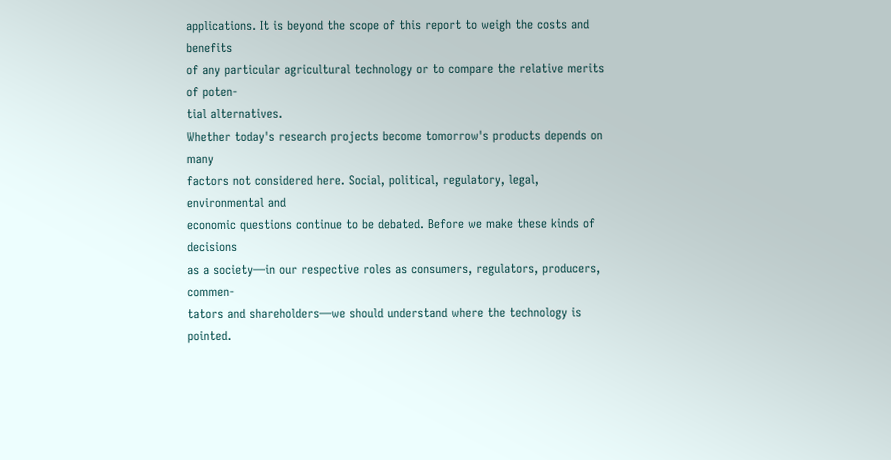applications. It is beyond the scope of this report to weigh the costs and benefits
of any particular agricultural technology or to compare the relative merits of poten-
tial alternatives.
Whether today's research projects become tomorrow's products depends on many
factors not considered here. Social, political, regulatory, legal, environmental and
economic questions continue to be debated. Before we make these kinds of decisions
as a society—in our respective roles as consumers, regulators, producers, commen-
tators and shareholders—we should understand where the technology is pointed.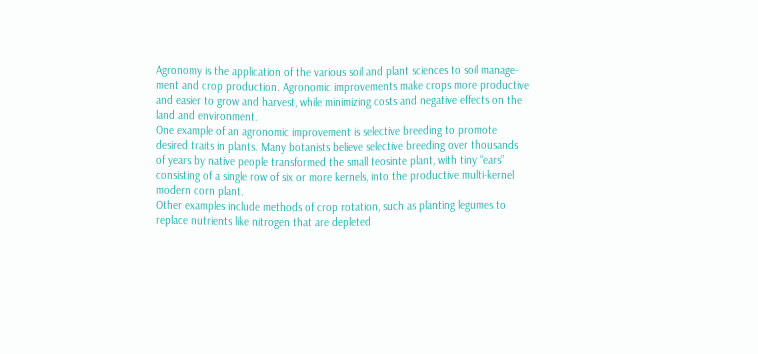Agronomy is the application of the various soil and plant sciences to soil manage-
ment and crop production. Agronomic improvements make crops more productive
and easier to grow and harvest, while minimizing costs and negative effects on the
land and environment.
One example of an agronomic improvement is selective breeding to promote
desired traits in plants. Many botanists believe selective breeding over thousands
of years by native people transformed the small teosinte plant, with tiny “ears”
consisting of a single row of six or more kernels, into the productive multi-kernel
modern corn plant.
Other examples include methods of crop rotation, such as planting legumes to
replace nutrients like nitrogen that are depleted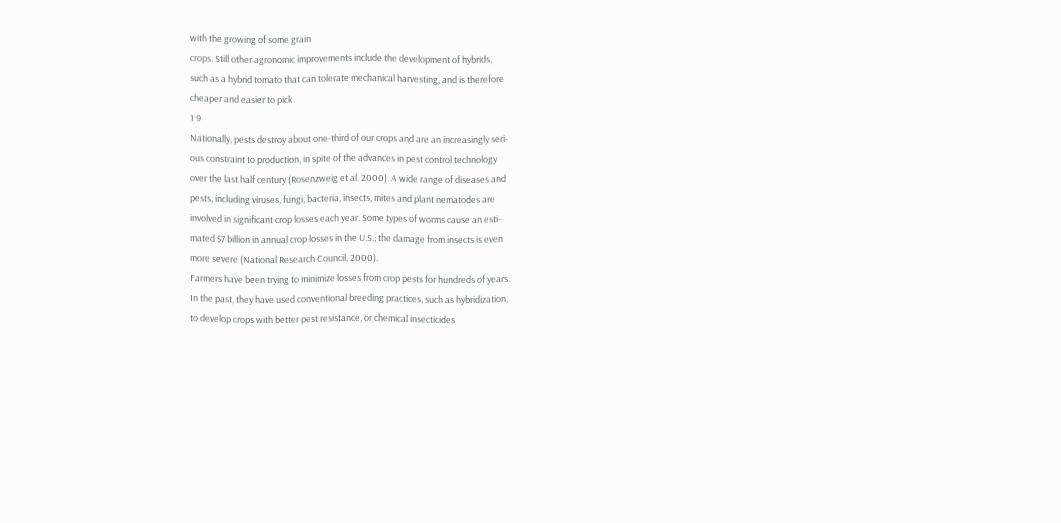with the growing of some grain
crops. Still other agronomic improvements include the development of hybrids,
such as a hybrid tomato that can tolerate mechanical harvesting, and is therefore
cheaper and easier to pick.
1 9
Nationally, pests destroy about one-third of our crops and are an increasingly seri-
ous constraint to production, in spite of the advances in pest control technology
over the last half century (Rosenzweig et al. 2000). A wide range of diseases and
pests, including viruses, fungi, bacteria, insects, mites and plant nematodes are
involved in significant crop losses each year. Some types of worms cause an esti-
mated $7 billion in annual crop losses in the U.S.; the damage from insects is even
more severe (National Research Council, 2000).
Farmers have been trying to minimize losses from crop pests for hundreds of years.
In the past, they have used conventional breeding practices, such as hybridization,
to develop crops with better pest resistance, or chemical insecticides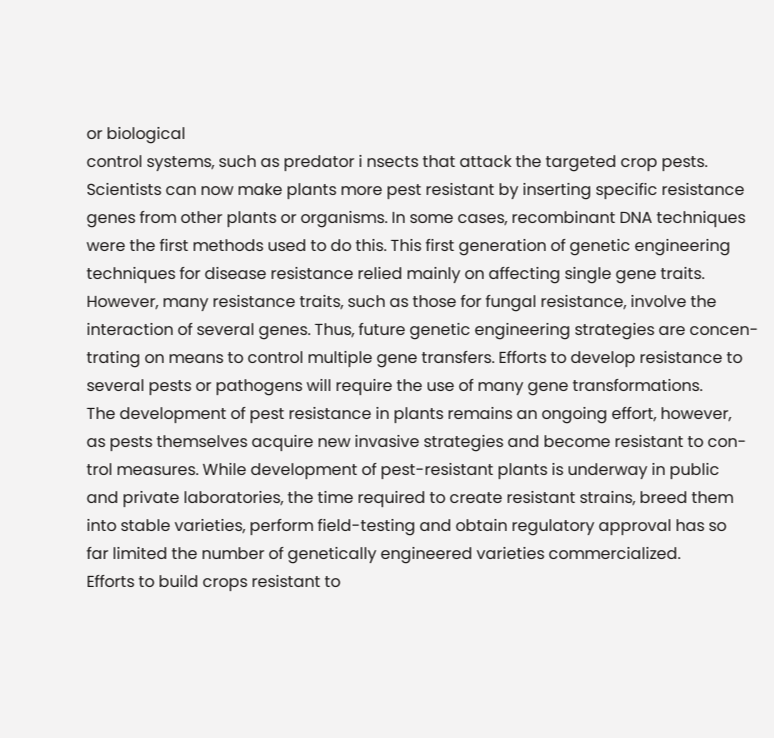or biological
control systems, such as predator i nsects that attack the targeted crop pests.
Scientists can now make plants more pest resistant by inserting specific resistance
genes from other plants or organisms. In some cases, recombinant DNA techniques
were the first methods used to do this. This first generation of genetic engineering
techniques for disease resistance relied mainly on affecting single gene traits.
However, many resistance traits, such as those for fungal resistance, involve the
interaction of several genes. Thus, future genetic engineering strategies are concen-
trating on means to control multiple gene transfers. Efforts to develop resistance to
several pests or pathogens will require the use of many gene transformations.
The development of pest resistance in plants remains an ongoing effort, however,
as pests themselves acquire new invasive strategies and become resistant to con-
trol measures. While development of pest-resistant plants is underway in public
and private laboratories, the time required to create resistant strains, breed them
into stable varieties, perform field-testing and obtain regulatory approval has so
far limited the number of genetically engineered varieties commercialized.
Efforts to build crops resistant to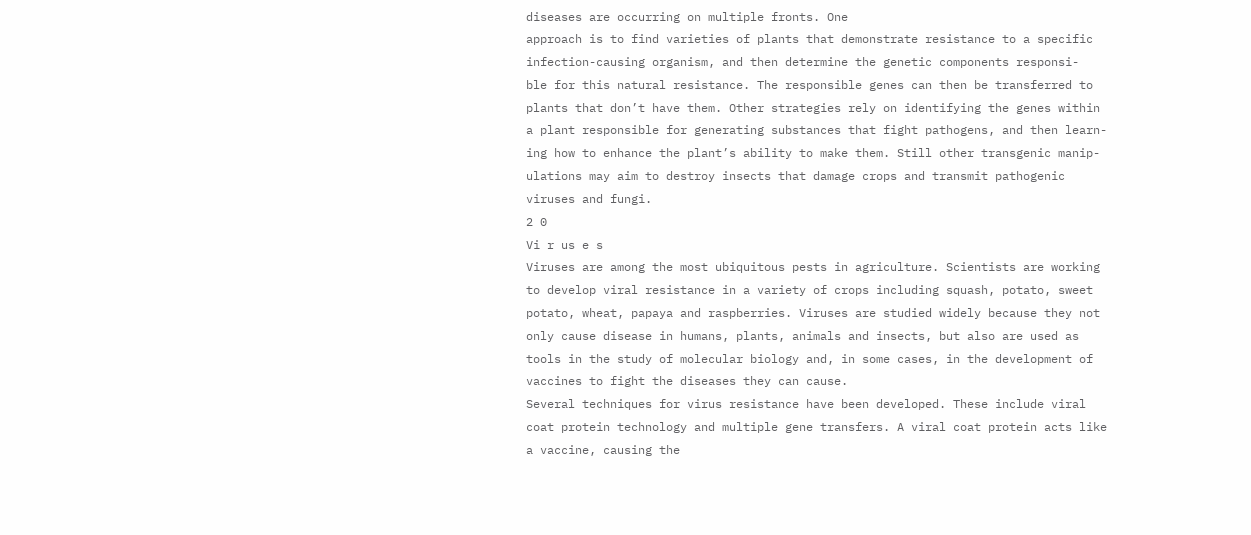diseases are occurring on multiple fronts. One
approach is to find varieties of plants that demonstrate resistance to a specific
infection-causing organism, and then determine the genetic components responsi-
ble for this natural resistance. The responsible genes can then be transferred to
plants that don’t have them. Other strategies rely on identifying the genes within
a plant responsible for generating substances that fight pathogens, and then learn-
ing how to enhance the plant’s ability to make them. Still other transgenic manip-
ulations may aim to destroy insects that damage crops and transmit pathogenic
viruses and fungi.
2 0
Vi r us e s
Viruses are among the most ubiquitous pests in agriculture. Scientists are working
to develop viral resistance in a variety of crops including squash, potato, sweet
potato, wheat, papaya and raspberries. Viruses are studied widely because they not
only cause disease in humans, plants, animals and insects, but also are used as
tools in the study of molecular biology and, in some cases, in the development of
vaccines to fight the diseases they can cause.
Several techniques for virus resistance have been developed. These include viral
coat protein technology and multiple gene transfers. A viral coat protein acts like
a vaccine, causing the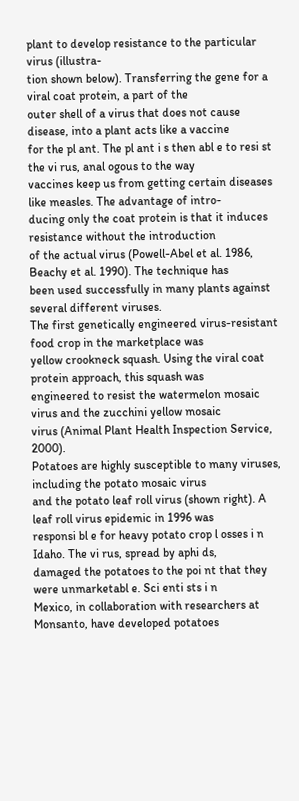plant to develop resistance to the particular virus (illustra-
tion shown below). Transferring the gene for a viral coat protein, a part of the
outer shell of a virus that does not cause disease, into a plant acts like a vaccine
for the pl ant. The pl ant i s then abl e to resi st the vi rus, anal ogous to the way
vaccines keep us from getting certain diseases like measles. The advantage of intro-
ducing only the coat protein is that it induces resistance without the introduction
of the actual virus (Powell-Abel et al. 1986, Beachy et al. 1990). The technique has
been used successfully in many plants against several different viruses.
The first genetically engineered virus-resistant food crop in the marketplace was
yellow crookneck squash. Using the viral coat protein approach, this squash was
engineered to resist the watermelon mosaic virus and the zucchini yellow mosaic
virus (Animal Plant Health Inspection Service, 2000).
Potatoes are highly susceptible to many viruses, including the potato mosaic virus
and the potato leaf roll virus (shown right). A leaf roll virus epidemic in 1996 was
responsi bl e for heavy potato crop l osses i n Idaho. The vi rus, spread by aphi ds,
damaged the potatoes to the poi nt that they were unmarketabl e. Sci enti sts i n
Mexico, in collaboration with researchers at Monsanto, have developed potatoes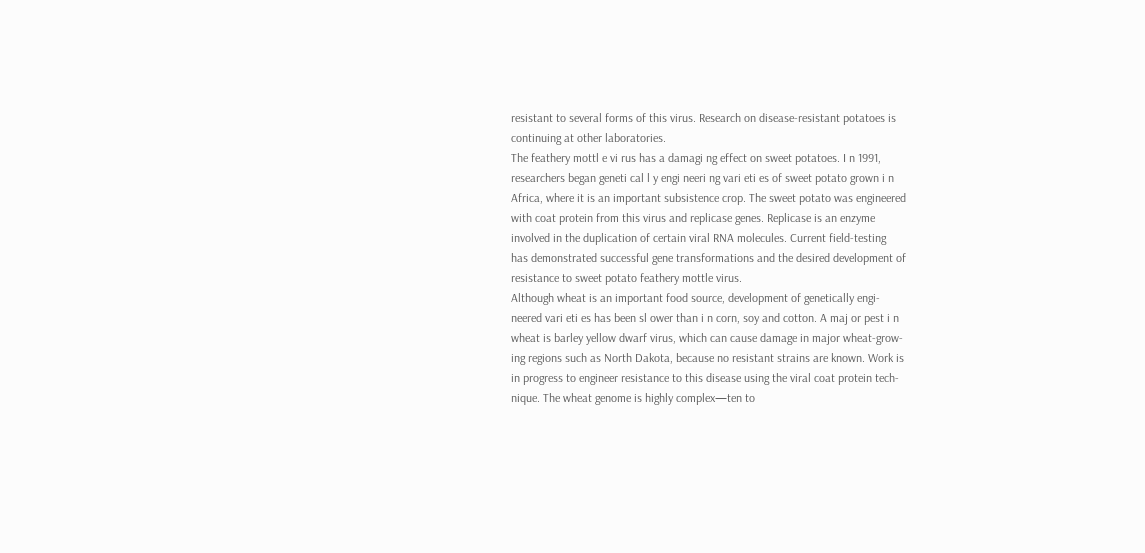resistant to several forms of this virus. Research on disease-resistant potatoes is
continuing at other laboratories.
The feathery mottl e vi rus has a damagi ng effect on sweet potatoes. I n 1991,
researchers began geneti cal l y engi neeri ng vari eti es of sweet potato grown i n
Africa, where it is an important subsistence crop. The sweet potato was engineered
with coat protein from this virus and replicase genes. Replicase is an enzyme
involved in the duplication of certain viral RNA molecules. Current field-testing
has demonstrated successful gene transformations and the desired development of
resistance to sweet potato feathery mottle virus.
Although wheat is an important food source, development of genetically engi-
neered vari eti es has been sl ower than i n corn, soy and cotton. A maj or pest i n
wheat is barley yellow dwarf virus, which can cause damage in major wheat-grow-
ing regions such as North Dakota, because no resistant strains are known. Work is
in progress to engineer resistance to this disease using the viral coat protein tech-
nique. The wheat genome is highly complex—ten to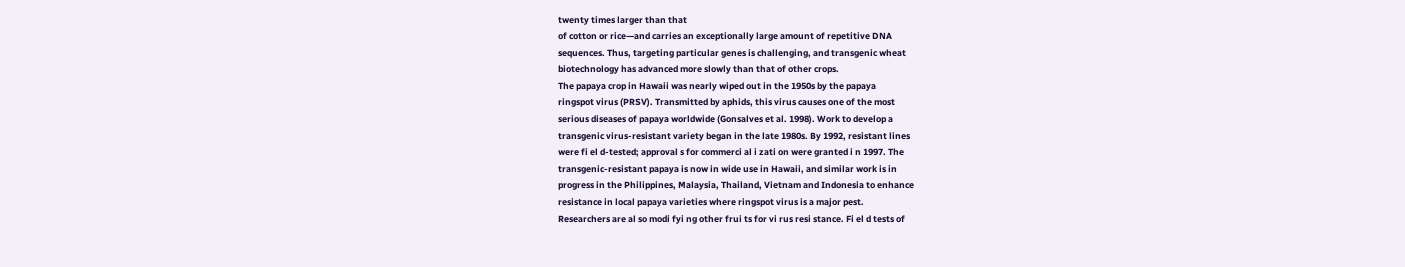twenty times larger than that
of cotton or rice—and carries an exceptionally large amount of repetitive DNA
sequences. Thus, targeting particular genes is challenging, and transgenic wheat
biotechnology has advanced more slowly than that of other crops.
The papaya crop in Hawaii was nearly wiped out in the 1950s by the papaya
ringspot virus (PRSV). Transmitted by aphids, this virus causes one of the most
serious diseases of papaya worldwide (Gonsalves et al. 1998). Work to develop a
transgenic virus-resistant variety began in the late 1980s. By 1992, resistant lines
were fi el d-tested; approval s for commerci al i zati on were granted i n 1997. The
transgenic-resistant papaya is now in wide use in Hawaii, and similar work is in
progress in the Philippines, Malaysia, Thailand, Vietnam and Indonesia to enhance
resistance in local papaya varieties where ringspot virus is a major pest.
Researchers are al so modi fyi ng other frui ts for vi rus resi stance. Fi el d tests of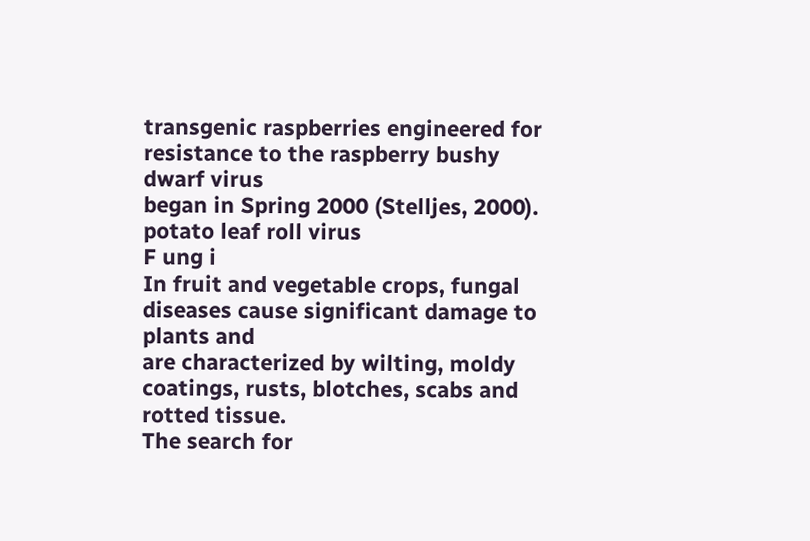transgenic raspberries engineered for resistance to the raspberry bushy dwarf virus
began in Spring 2000 (Stelljes, 2000).
potato leaf roll virus
F ung i
In fruit and vegetable crops, fungal diseases cause significant damage to plants and
are characterized by wilting, moldy coatings, rusts, blotches, scabs and rotted tissue.
The search for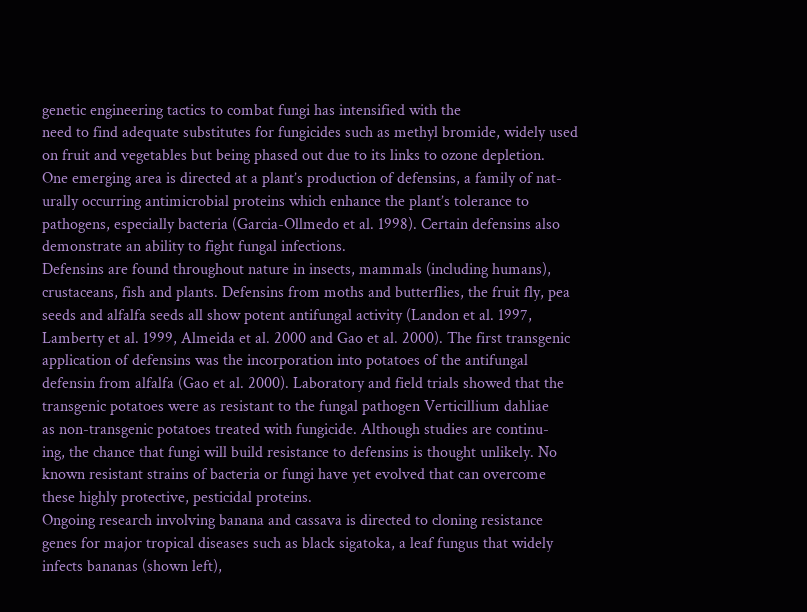genetic engineering tactics to combat fungi has intensified with the
need to find adequate substitutes for fungicides such as methyl bromide, widely used
on fruit and vegetables but being phased out due to its links to ozone depletion.
One emerging area is directed at a plant’s production of defensins, a family of nat-
urally occurring antimicrobial proteins which enhance the plant’s tolerance to
pathogens, especially bacteria (Garcia-Ollmedo et al. 1998). Certain defensins also
demonstrate an ability to fight fungal infections.
Defensins are found throughout nature in insects, mammals (including humans),
crustaceans, fish and plants. Defensins from moths and butterflies, the fruit fly, pea
seeds and alfalfa seeds all show potent antifungal activity (Landon et al. 1997,
Lamberty et al. 1999, Almeida et al. 2000 and Gao et al. 2000). The first transgenic
application of defensins was the incorporation into potatoes of the antifungal
defensin from alfalfa (Gao et al. 2000). Laboratory and field trials showed that the
transgenic potatoes were as resistant to the fungal pathogen Verticillium dahliae
as non-transgenic potatoes treated with fungicide. Although studies are continu-
ing, the chance that fungi will build resistance to defensins is thought unlikely. No
known resistant strains of bacteria or fungi have yet evolved that can overcome
these highly protective, pesticidal proteins.
Ongoing research involving banana and cassava is directed to cloning resistance
genes for major tropical diseases such as black sigatoka, a leaf fungus that widely
infects bananas (shown left),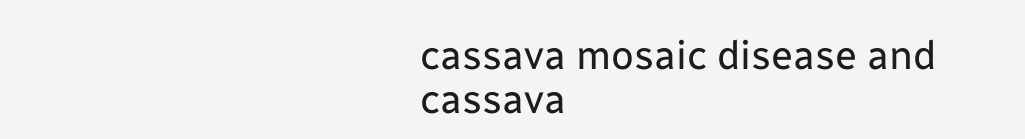cassava mosaic disease and cassava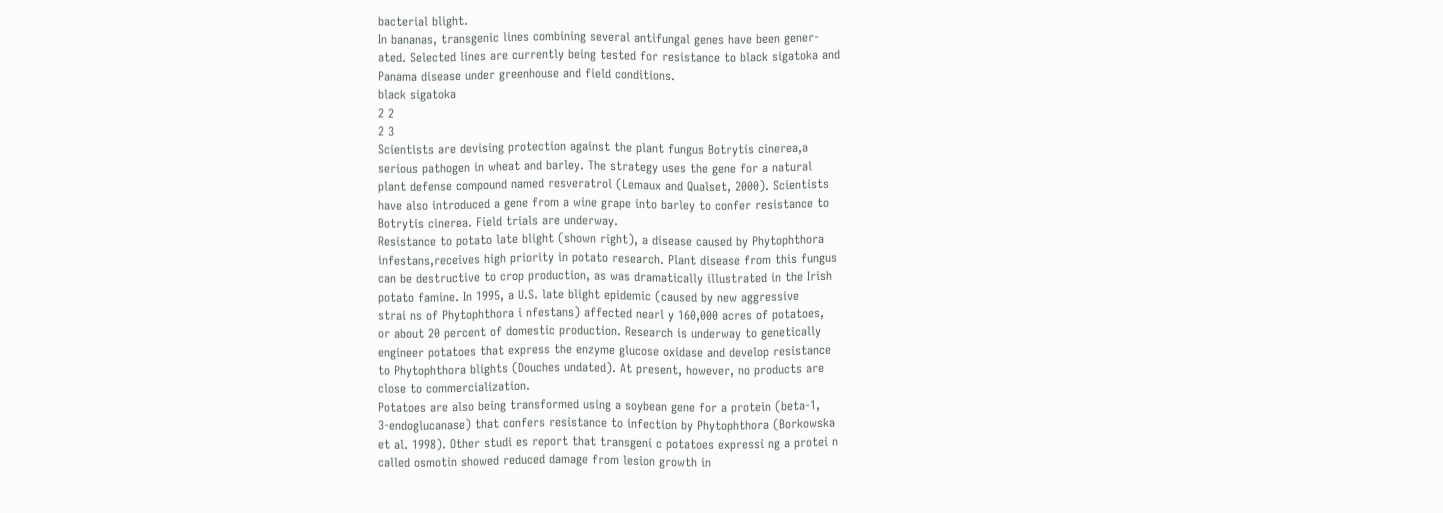bacterial blight.
In bananas, transgenic lines combining several antifungal genes have been gener-
ated. Selected lines are currently being tested for resistance to black sigatoka and
Panama disease under greenhouse and field conditions.
black sigatoka
2 2
2 3
Scientists are devising protection against the plant fungus Botrytis cinerea,a
serious pathogen in wheat and barley. The strategy uses the gene for a natural
plant defense compound named resveratrol (Lemaux and Qualset, 2000). Scientists
have also introduced a gene from a wine grape into barley to confer resistance to
Botrytis cinerea. Field trials are underway.
Resistance to potato late blight (shown right), a disease caused by Phytophthora
infestans,receives high priority in potato research. Plant disease from this fungus
can be destructive to crop production, as was dramatically illustrated in the Irish
potato famine. In 1995, a U.S. late blight epidemic (caused by new aggressive
strai ns of Phytophthora i nfestans) affected nearl y 160,000 acres of potatoes,
or about 20 percent of domestic production. Research is underway to genetically
engineer potatoes that express the enzyme glucose oxidase and develop resistance
to Phytophthora blights (Douches undated). At present, however, no products are
close to commercialization.
Potatoes are also being transformed using a soybean gene for a protein (beta-1,
3-endoglucanase) that confers resistance to infection by Phytophthora (Borkowska
et al. 1998). Other studi es report that transgeni c potatoes expressi ng a protei n
called osmotin showed reduced damage from lesion growth in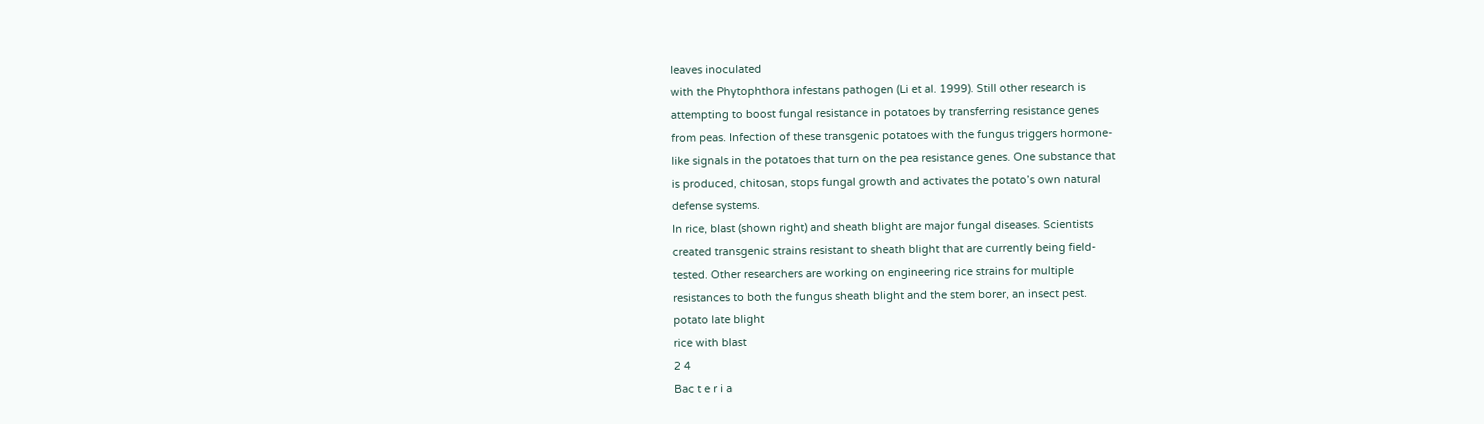leaves inoculated
with the Phytophthora infestans pathogen (Li et al. 1999). Still other research is
attempting to boost fungal resistance in potatoes by transferring resistance genes
from peas. Infection of these transgenic potatoes with the fungus triggers hormone-
like signals in the potatoes that turn on the pea resistance genes. One substance that
is produced, chitosan, stops fungal growth and activates the potato’s own natural
defense systems.
In rice, blast (shown right) and sheath blight are major fungal diseases. Scientists
created transgenic strains resistant to sheath blight that are currently being field-
tested. Other researchers are working on engineering rice strains for multiple
resistances to both the fungus sheath blight and the stem borer, an insect pest.
potato late blight
rice with blast
2 4
Bac t e r i a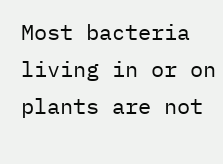Most bacteria living in or on plants are not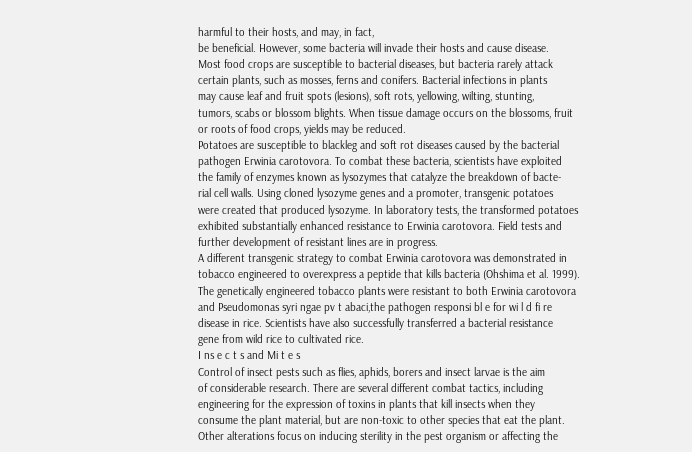harmful to their hosts, and may, in fact,
be beneficial. However, some bacteria will invade their hosts and cause disease.
Most food crops are susceptible to bacterial diseases, but bacteria rarely attack
certain plants, such as mosses, ferns and conifers. Bacterial infections in plants
may cause leaf and fruit spots (lesions), soft rots, yellowing, wilting, stunting,
tumors, scabs or blossom blights. When tissue damage occurs on the blossoms, fruit
or roots of food crops, yields may be reduced.
Potatoes are susceptible to blackleg and soft rot diseases caused by the bacterial
pathogen Erwinia carotovora. To combat these bacteria, scientists have exploited
the family of enzymes known as lysozymes that catalyze the breakdown of bacte-
rial cell walls. Using cloned lysozyme genes and a promoter, transgenic potatoes
were created that produced lysozyme. In laboratory tests, the transformed potatoes
exhibited substantially enhanced resistance to Erwinia carotovora. Field tests and
further development of resistant lines are in progress.
A different transgenic strategy to combat Erwinia carotovora was demonstrated in
tobacco engineered to overexpress a peptide that kills bacteria (Ohshima et al. 1999).
The genetically engineered tobacco plants were resistant to both Erwinia carotovora
and Pseudomonas syri ngae pv t abaci,the pathogen responsi bl e for wi l d fi re
disease in rice. Scientists have also successfully transferred a bacterial resistance
gene from wild rice to cultivated rice.
I ns e c t s and Mi t e s
Control of insect pests such as flies, aphids, borers and insect larvae is the aim
of considerable research. There are several different combat tactics, including
engineering for the expression of toxins in plants that kill insects when they
consume the plant material, but are non-toxic to other species that eat the plant.
Other alterations focus on inducing sterility in the pest organism or affecting the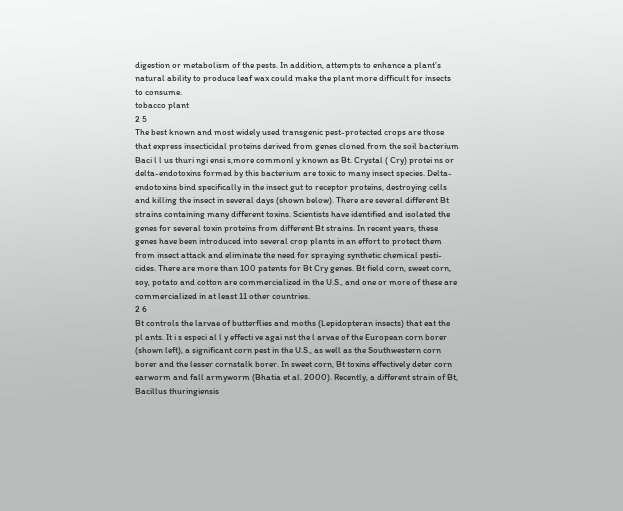digestion or metabolism of the pests. In addition, attempts to enhance a plant’s
natural ability to produce leaf wax could make the plant more difficult for insects
to consume.
tobacco plant
2 5
The best known and most widely used transgenic pest-protected crops are those
that express insecticidal proteins derived from genes cloned from the soil bacterium
Baci l l us thuri ngi ensi s,more commonl y known as Bt. Crystal ( Cry) protei ns or
delta-endotoxins formed by this bacterium are toxic to many insect species. Delta-
endotoxins bind specifically in the insect gut to receptor proteins, destroying cells
and killing the insect in several days (shown below). There are several different Bt
strains containing many different toxins. Scientists have identified and isolated the
genes for several toxin proteins from different Bt strains. In recent years, these
genes have been introduced into several crop plants in an effort to protect them
from insect attack and eliminate the need for spraying synthetic chemical pesti-
cides. There are more than 100 patents for Bt Cry genes. Bt field corn, sweet corn,
soy, potato and cotton are commercialized in the U.S., and one or more of these are
commercialized in at least 11 other countries.
2 6
Bt controls the larvae of butterflies and moths (Lepidopteran insects) that eat the
pl ants. It i s especi al l y effecti ve agai nst the l arvae of the European corn borer
(shown left), a significant corn pest in the U.S., as well as the Southwestern corn
borer and the lesser cornstalk borer. In sweet corn, Bt toxins effectively deter corn
earworm and fall armyworm (Bhatia et al. 2000). Recently, a different strain of Bt,
Bacillus thuringiensis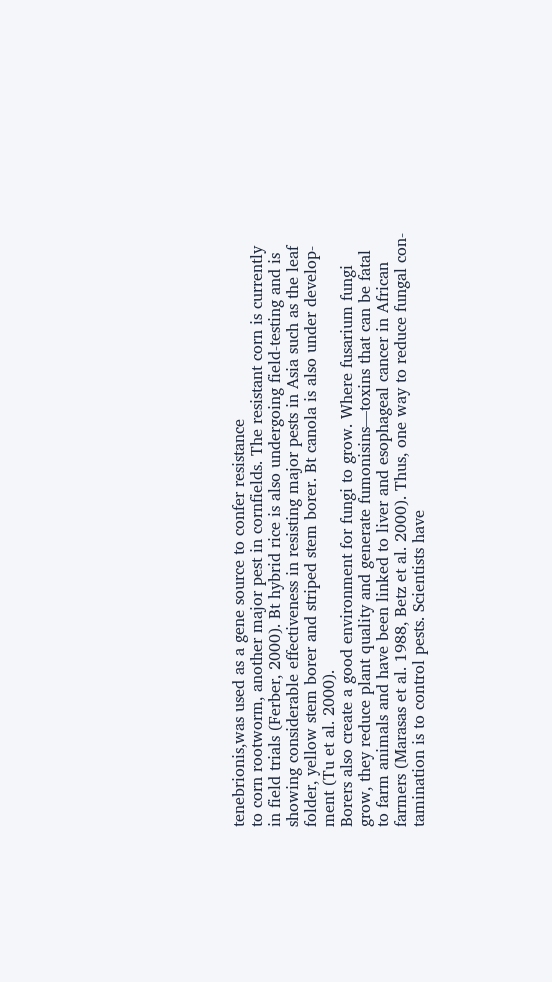tenebrionis,was used as a gene source to confer resistance
to corn rootworm, another major pest in cornfields. The resistant corn is currently
in field trials (Ferber, 2000). Bt hybrid rice is also undergoing field-testing and is
showing considerable effectiveness in resisting major pests in Asia such as the leaf
folder, yellow stem borer and striped stem borer. Bt canola is also under develop-
ment (Tu et al. 2000).
Borers also create a good environment for fungi to grow. Where fusarium fungi
grow, they reduce plant quality and generate fumonisins—toxins that can be fatal
to farm animals and have been linked to liver and esophageal cancer in African
farmers (Marasas et al. 1988, Betz et al. 2000). Thus, one way to reduce fungal con-
tamination is to control pests. Scientists have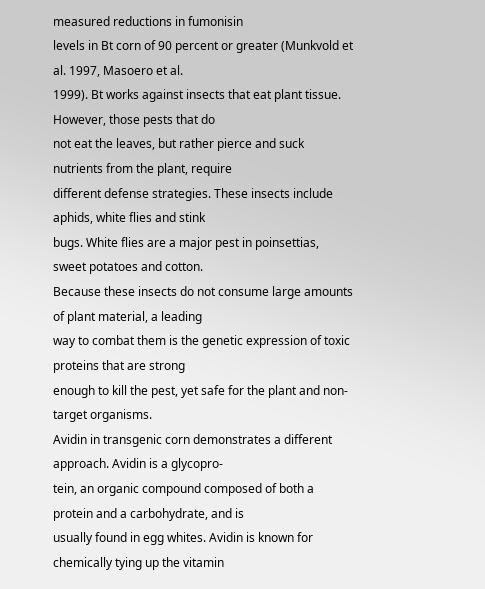measured reductions in fumonisin
levels in Bt corn of 90 percent or greater (Munkvold et al. 1997, Masoero et al.
1999). Bt works against insects that eat plant tissue. However, those pests that do
not eat the leaves, but rather pierce and suck nutrients from the plant, require
different defense strategies. These insects include aphids, white flies and stink
bugs. White flies are a major pest in poinsettias, sweet potatoes and cotton.
Because these insects do not consume large amounts of plant material, a leading
way to combat them is the genetic expression of toxic proteins that are strong
enough to kill the pest, yet safe for the plant and non-target organisms.
Avidin in transgenic corn demonstrates a different approach. Avidin is a glycopro-
tein, an organic compound composed of both a protein and a carbohydrate, and is
usually found in egg whites. Avidin is known for chemically tying up the vitamin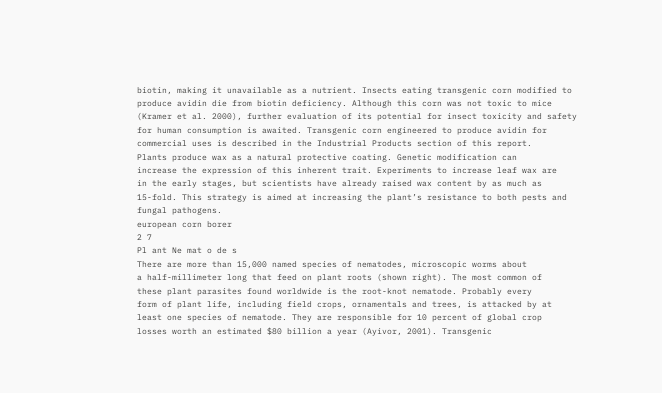biotin, making it unavailable as a nutrient. Insects eating transgenic corn modified to
produce avidin die from biotin deficiency. Although this corn was not toxic to mice
(Kramer et al. 2000), further evaluation of its potential for insect toxicity and safety
for human consumption is awaited. Transgenic corn engineered to produce avidin for
commercial uses is described in the Industrial Products section of this report.
Plants produce wax as a natural protective coating. Genetic modification can
increase the expression of this inherent trait. Experiments to increase leaf wax are
in the early stages, but scientists have already raised wax content by as much as
15-fold. This strategy is aimed at increasing the plant’s resistance to both pests and
fungal pathogens.
european corn borer
2 7
Pl ant Ne mat o de s
There are more than 15,000 named species of nematodes, microscopic worms about
a half-millimeter long that feed on plant roots (shown right). The most common of
these plant parasites found worldwide is the root-knot nematode. Probably every
form of plant life, including field crops, ornamentals and trees, is attacked by at
least one species of nematode. They are responsible for 10 percent of global crop
losses worth an estimated $80 billion a year (Ayivor, 2001). Transgenic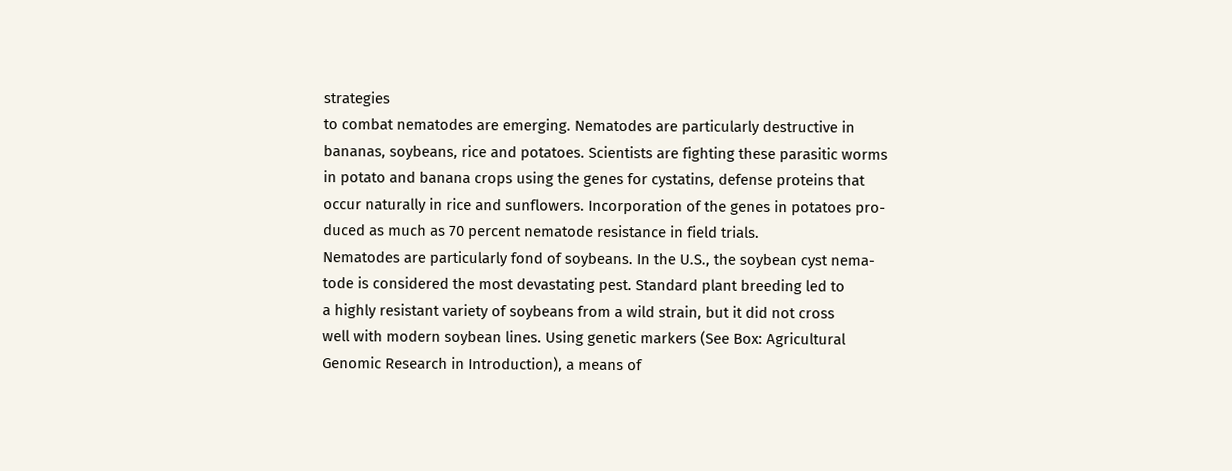strategies
to combat nematodes are emerging. Nematodes are particularly destructive in
bananas, soybeans, rice and potatoes. Scientists are fighting these parasitic worms
in potato and banana crops using the genes for cystatins, defense proteins that
occur naturally in rice and sunflowers. Incorporation of the genes in potatoes pro-
duced as much as 70 percent nematode resistance in field trials.
Nematodes are particularly fond of soybeans. In the U.S., the soybean cyst nema-
tode is considered the most devastating pest. Standard plant breeding led to
a highly resistant variety of soybeans from a wild strain, but it did not cross
well with modern soybean lines. Using genetic markers (See Box: Agricultural
Genomic Research in Introduction), a means of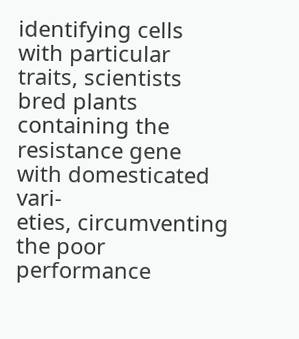identifying cells with particular
traits, scientists bred plants containing the resistance gene with domesticated vari-
eties, circumventing the poor performance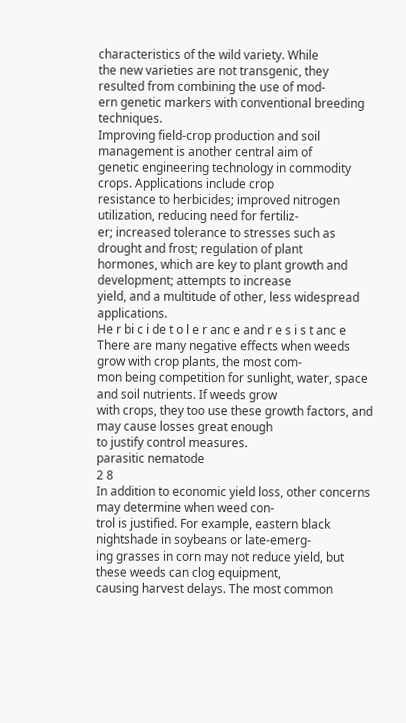characteristics of the wild variety. While
the new varieties are not transgenic, they resulted from combining the use of mod-
ern genetic markers with conventional breeding techniques.
Improving field-crop production and soil management is another central aim of
genetic engineering technology in commodity crops. Applications include crop
resistance to herbicides; improved nitrogen utilization, reducing need for fertiliz-
er; increased tolerance to stresses such as drought and frost; regulation of plant
hormones, which are key to plant growth and development; attempts to increase
yield, and a multitude of other, less widespread applications.
He r bi c i de t o l e r anc e and r e s i s t anc e
There are many negative effects when weeds grow with crop plants, the most com-
mon being competition for sunlight, water, space and soil nutrients. If weeds grow
with crops, they too use these growth factors, and may cause losses great enough
to justify control measures.
parasitic nematode
2 8
In addition to economic yield loss, other concerns may determine when weed con-
trol is justified. For example, eastern black nightshade in soybeans or late-emerg-
ing grasses in corn may not reduce yield, but these weeds can clog equipment,
causing harvest delays. The most common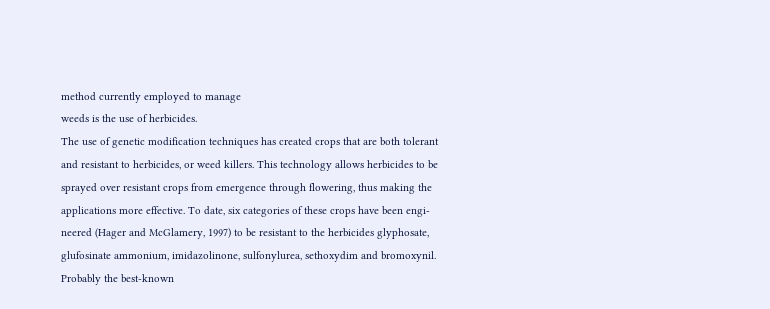method currently employed to manage
weeds is the use of herbicides.
The use of genetic modification techniques has created crops that are both tolerant
and resistant to herbicides, or weed killers. This technology allows herbicides to be
sprayed over resistant crops from emergence through flowering, thus making the
applications more effective. To date, six categories of these crops have been engi-
neered (Hager and McGlamery, 1997) to be resistant to the herbicides glyphosate,
glufosinate ammonium, imidazolinone, sulfonylurea, sethoxydim and bromoxynil.
Probably the best-known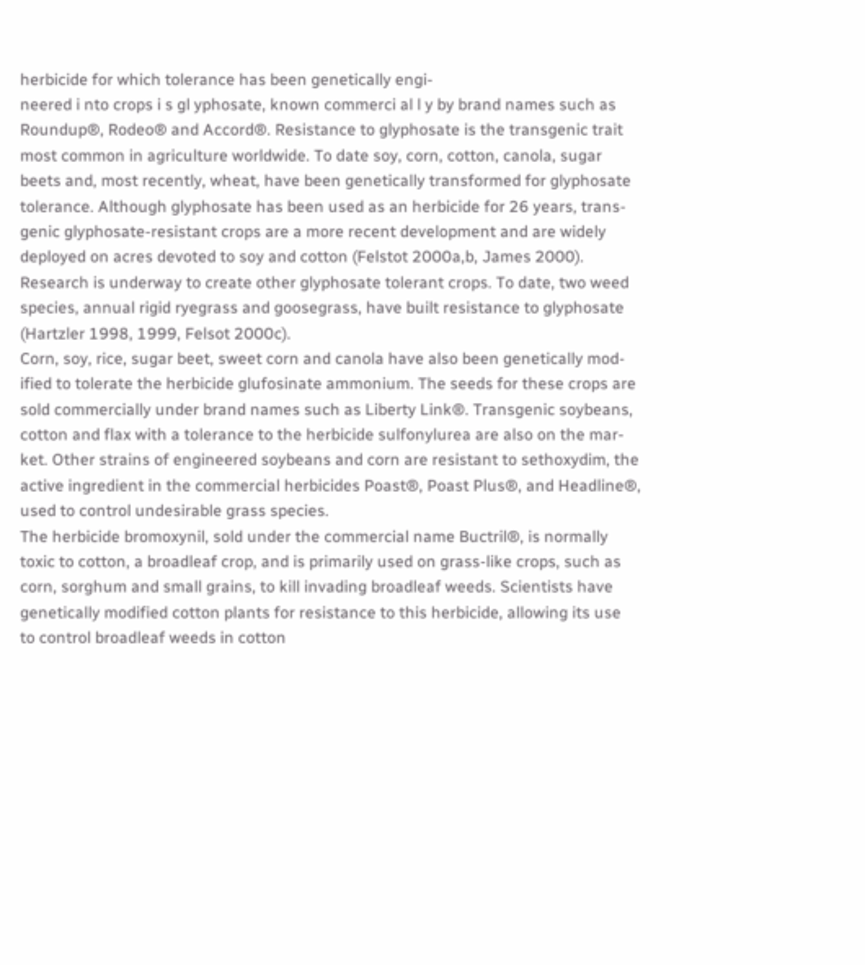herbicide for which tolerance has been genetically engi-
neered i nto crops i s gl yphosate, known commerci al l y by brand names such as
Roundup®, Rodeo® and Accord®. Resistance to glyphosate is the transgenic trait
most common in agriculture worldwide. To date soy, corn, cotton, canola, sugar
beets and, most recently, wheat, have been genetically transformed for glyphosate
tolerance. Although glyphosate has been used as an herbicide for 26 years, trans-
genic glyphosate-resistant crops are a more recent development and are widely
deployed on acres devoted to soy and cotton (Felstot 2000a,b, James 2000).
Research is underway to create other glyphosate tolerant crops. To date, two weed
species, annual rigid ryegrass and goosegrass, have built resistance to glyphosate
(Hartzler 1998, 1999, Felsot 2000c).
Corn, soy, rice, sugar beet, sweet corn and canola have also been genetically mod-
ified to tolerate the herbicide glufosinate ammonium. The seeds for these crops are
sold commercially under brand names such as Liberty Link®. Transgenic soybeans,
cotton and flax with a tolerance to the herbicide sulfonylurea are also on the mar-
ket. Other strains of engineered soybeans and corn are resistant to sethoxydim, the
active ingredient in the commercial herbicides Poast®, Poast Plus®, and Headline®,
used to control undesirable grass species.
The herbicide bromoxynil, sold under the commercial name Buctril®, is normally
toxic to cotton, a broadleaf crop, and is primarily used on grass-like crops, such as
corn, sorghum and small grains, to kill invading broadleaf weeds. Scientists have
genetically modified cotton plants for resistance to this herbicide, allowing its use
to control broadleaf weeds in cotton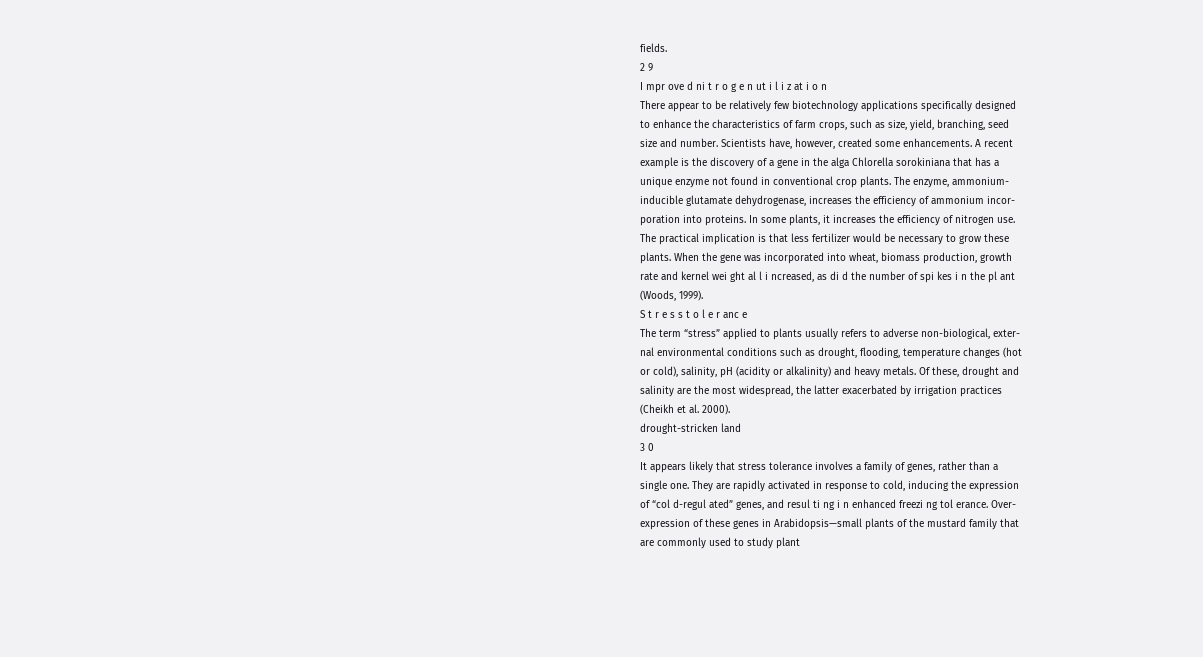fields.
2 9
I mpr ove d ni t r o g e n ut i l i z at i o n
There appear to be relatively few biotechnology applications specifically designed
to enhance the characteristics of farm crops, such as size, yield, branching, seed
size and number. Scientists have, however, created some enhancements. A recent
example is the discovery of a gene in the alga Chlorella sorokiniana that has a
unique enzyme not found in conventional crop plants. The enzyme, ammonium-
inducible glutamate dehydrogenase, increases the efficiency of ammonium incor-
poration into proteins. In some plants, it increases the efficiency of nitrogen use.
The practical implication is that less fertilizer would be necessary to grow these
plants. When the gene was incorporated into wheat, biomass production, growth
rate and kernel wei ght al l i ncreased, as di d the number of spi kes i n the pl ant
(Woods, 1999).
S t r e s s t o l e r anc e
The term “stress” applied to plants usually refers to adverse non-biological, exter-
nal environmental conditions such as drought, flooding, temperature changes (hot
or cold), salinity, pH (acidity or alkalinity) and heavy metals. Of these, drought and
salinity are the most widespread, the latter exacerbated by irrigation practices
(Cheikh et al. 2000).
drought-stricken land
3 0
It appears likely that stress tolerance involves a family of genes, rather than a
single one. They are rapidly activated in response to cold, inducing the expression
of “col d-regul ated” genes, and resul ti ng i n enhanced freezi ng tol erance. Over-
expression of these genes in Arabidopsis—small plants of the mustard family that
are commonly used to study plant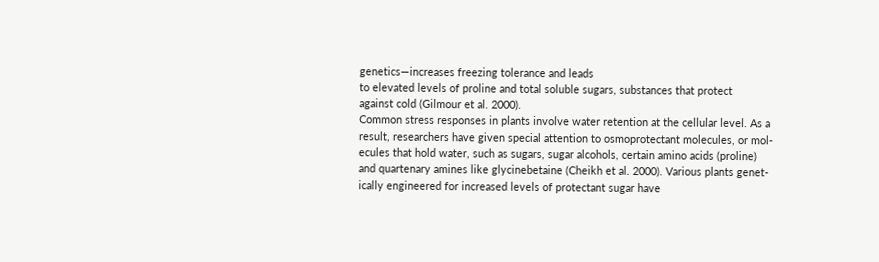genetics—increases freezing tolerance and leads
to elevated levels of proline and total soluble sugars, substances that protect
against cold (Gilmour et al. 2000).
Common stress responses in plants involve water retention at the cellular level. As a
result, researchers have given special attention to osmoprotectant molecules, or mol-
ecules that hold water, such as sugars, sugar alcohols, certain amino acids (proline)
and quartenary amines like glycinebetaine (Cheikh et al. 2000). Various plants genet-
ically engineered for increased levels of protectant sugar have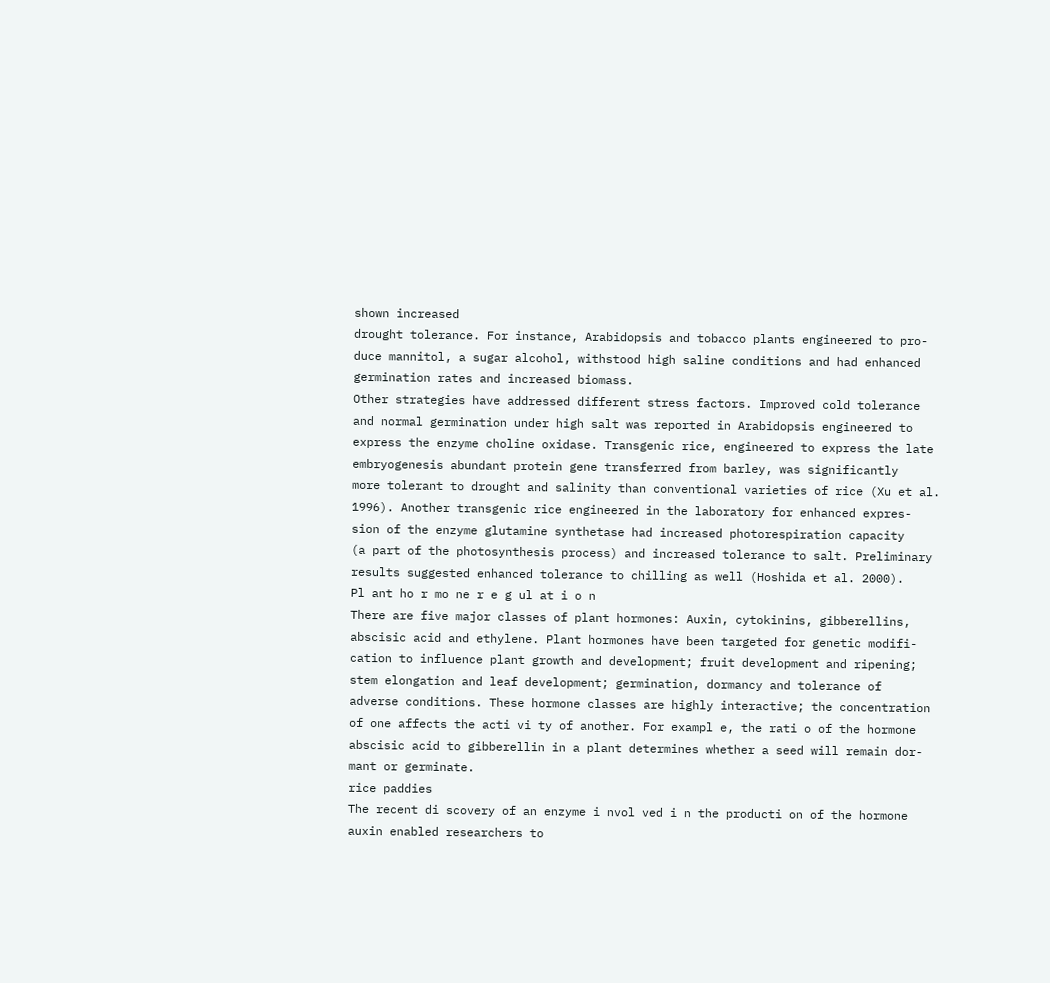shown increased
drought tolerance. For instance, Arabidopsis and tobacco plants engineered to pro-
duce mannitol, a sugar alcohol, withstood high saline conditions and had enhanced
germination rates and increased biomass.
Other strategies have addressed different stress factors. Improved cold tolerance
and normal germination under high salt was reported in Arabidopsis engineered to
express the enzyme choline oxidase. Transgenic rice, engineered to express the late
embryogenesis abundant protein gene transferred from barley, was significantly
more tolerant to drought and salinity than conventional varieties of rice (Xu et al.
1996). Another transgenic rice engineered in the laboratory for enhanced expres-
sion of the enzyme glutamine synthetase had increased photorespiration capacity
(a part of the photosynthesis process) and increased tolerance to salt. Preliminary
results suggested enhanced tolerance to chilling as well (Hoshida et al. 2000).
Pl ant ho r mo ne r e g ul at i o n
There are five major classes of plant hormones: Auxin, cytokinins, gibberellins,
abscisic acid and ethylene. Plant hormones have been targeted for genetic modifi-
cation to influence plant growth and development; fruit development and ripening;
stem elongation and leaf development; germination, dormancy and tolerance of
adverse conditions. These hormone classes are highly interactive; the concentration
of one affects the acti vi ty of another. For exampl e, the rati o of the hormone
abscisic acid to gibberellin in a plant determines whether a seed will remain dor-
mant or germinate.
rice paddies
The recent di scovery of an enzyme i nvol ved i n the producti on of the hormone
auxin enabled researchers to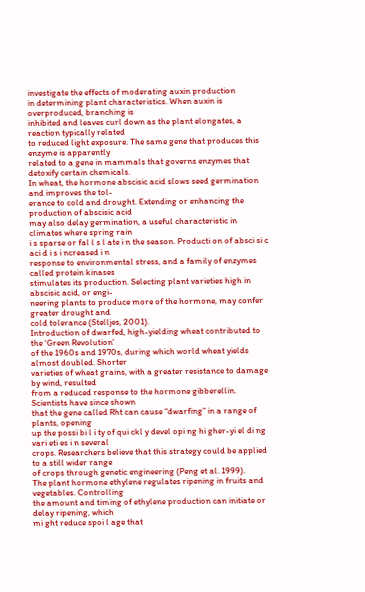investigate the effects of moderating auxin production
in determining plant characteristics. When auxin is overproduced, branching is
inhibited and leaves curl down as the plant elongates, a reaction typically related
to reduced light exposure. The same gene that produces this enzyme is apparently
related to a gene in mammals that governs enzymes that detoxify certain chemicals.
In wheat, the hormone abscisic acid slows seed germination and improves the tol-
erance to cold and drought. Extending or enhancing the production of abscisic acid
may also delay germination, a useful characteristic in climates where spring rain
i s sparse or fal l s l ate i n the season. Producti on of absci si c aci d i s i ncreased i n
response to environmental stress, and a family of enzymes called protein kinases
stimulates its production. Selecting plant varieties high in abscisic acid, or engi-
neering plants to produce more of the hormone, may confer greater drought and
cold tolerance (Stelljes, 2001).
Introduction of dwarfed, high-yielding wheat contributed to the ‘Green Revolution'
of the 1960s and 1970s, during which world wheat yields almost doubled. Shorter
varieties of wheat grains, with a greater resistance to damage by wind, resulted
from a reduced response to the hormone gibberellin. Scientists have since shown
that the gene called Rht can cause “dwarfing” in a range of plants, opening
up the possi bi l i ty of qui ckl y devel opi ng hi gher-yi el di ng vari eti es i n several
crops. Researchers believe that this strategy could be applied to a still wider range
of crops through genetic engineering (Peng et al. 1999).
The plant hormone ethylene regulates ripening in fruits and vegetables. Controlling
the amount and timing of ethylene production can initiate or delay ripening, which
mi ght reduce spoi l age that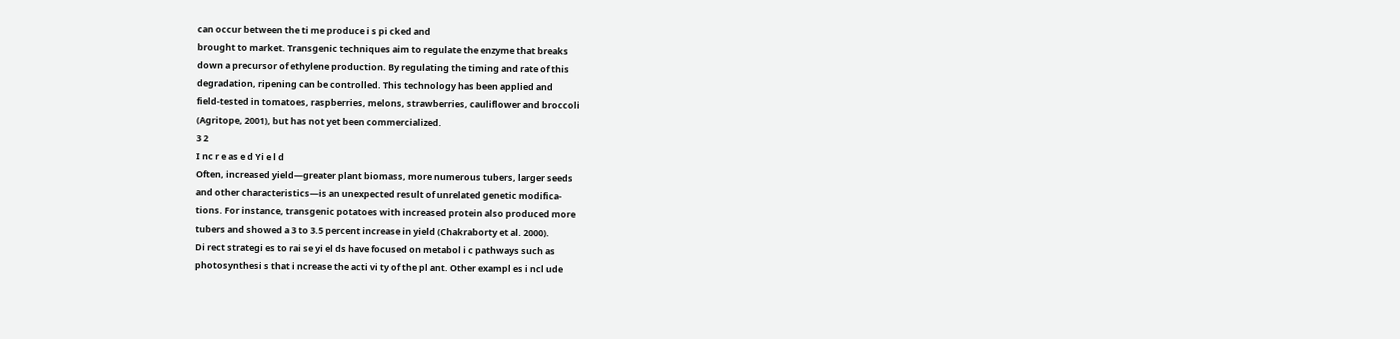can occur between the ti me produce i s pi cked and
brought to market. Transgenic techniques aim to regulate the enzyme that breaks
down a precursor of ethylene production. By regulating the timing and rate of this
degradation, ripening can be controlled. This technology has been applied and
field-tested in tomatoes, raspberries, melons, strawberries, cauliflower and broccoli
(Agritope, 2001), but has not yet been commercialized.
3 2
I nc r e as e d Yi e l d
Often, increased yield—greater plant biomass, more numerous tubers, larger seeds
and other characteristics—is an unexpected result of unrelated genetic modifica-
tions. For instance, transgenic potatoes with increased protein also produced more
tubers and showed a 3 to 3.5 percent increase in yield (Chakraborty et al. 2000).
Di rect strategi es to rai se yi el ds have focused on metabol i c pathways such as
photosynthesi s that i ncrease the acti vi ty of the pl ant. Other exampl es i ncl ude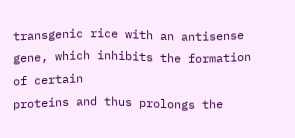transgenic rice with an antisense gene, which inhibits the formation of certain
proteins and thus prolongs the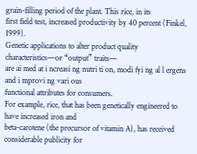grain-filling period of the plant. This rice, in its
first field test, increased productivity by 40 percent (Finkel, 1999).
Genetic applications to alter product quality characteristics—or “output” traits—
are ai med at i ncreasi ng nutri ti on, modi fyi ng al l ergens and i mprovi ng vari ous
functional attributes for consumers.
For example, rice, that has been genetically engineered to have increased iron and
beta-carotene (the precursor of vitamin A), has received considerable publicity for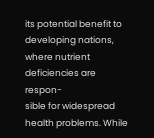its potential benefit to developing nations, where nutrient deficiencies are respon-
sible for widespread health problems. While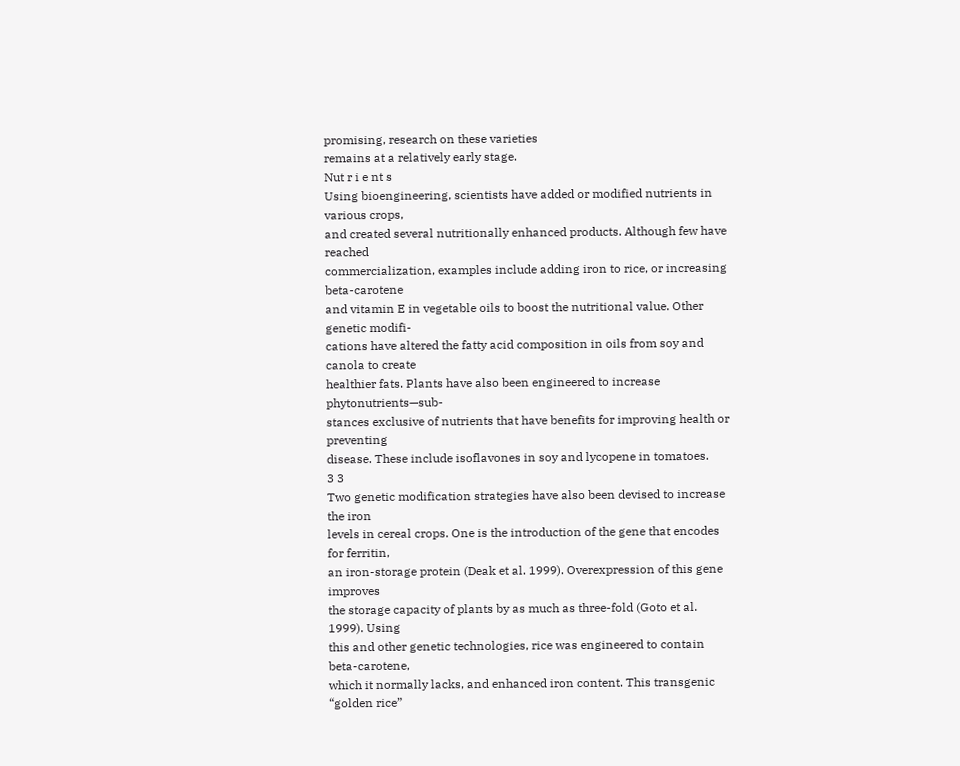promising, research on these varieties
remains at a relatively early stage.
Nut r i e nt s
Using bioengineering, scientists have added or modified nutrients in various crops,
and created several nutritionally enhanced products. Although few have reached
commercialization, examples include adding iron to rice, or increasing beta-carotene
and vitamin E in vegetable oils to boost the nutritional value. Other genetic modifi-
cations have altered the fatty acid composition in oils from soy and canola to create
healthier fats. Plants have also been engineered to increase phytonutrients—sub-
stances exclusive of nutrients that have benefits for improving health or preventing
disease. These include isoflavones in soy and lycopene in tomatoes.
3 3
Two genetic modification strategies have also been devised to increase the iron
levels in cereal crops. One is the introduction of the gene that encodes for ferritin,
an iron-storage protein (Deak et al. 1999). Overexpression of this gene improves
the storage capacity of plants by as much as three-fold (Goto et al. 1999). Using
this and other genetic technologies, rice was engineered to contain beta-carotene,
which it normally lacks, and enhanced iron content. This transgenic “golden rice”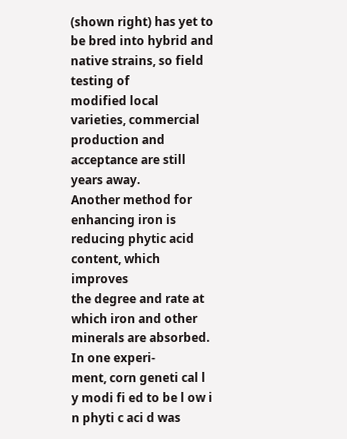(shown right) has yet to be bred into hybrid and native strains, so field testing of
modified local varieties, commercial production and acceptance are still years away.
Another method for enhancing iron is reducing phytic acid content, which improves
the degree and rate at which iron and other minerals are absorbed. In one experi-
ment, corn geneti cal l y modi fi ed to be l ow i n phyti c aci d was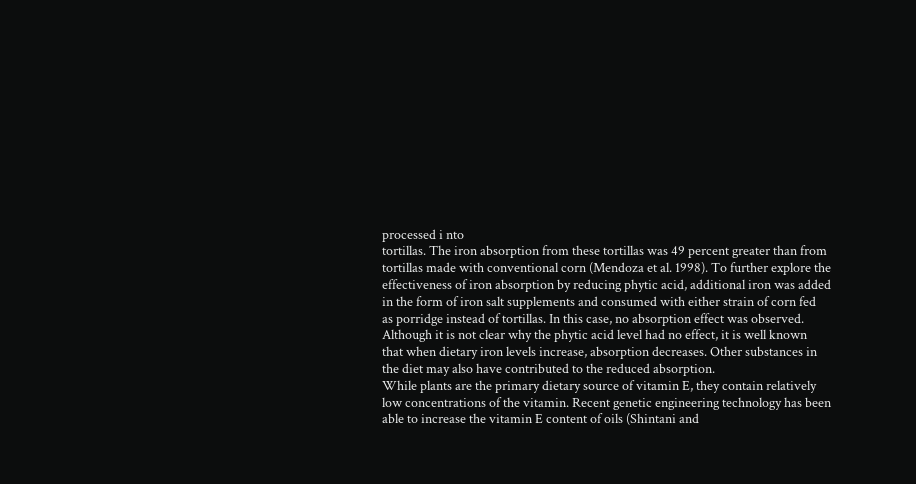processed i nto
tortillas. The iron absorption from these tortillas was 49 percent greater than from
tortillas made with conventional corn (Mendoza et al. 1998). To further explore the
effectiveness of iron absorption by reducing phytic acid, additional iron was added
in the form of iron salt supplements and consumed with either strain of corn fed
as porridge instead of tortillas. In this case, no absorption effect was observed.
Although it is not clear why the phytic acid level had no effect, it is well known
that when dietary iron levels increase, absorption decreases. Other substances in
the diet may also have contributed to the reduced absorption.
While plants are the primary dietary source of vitamin E, they contain relatively
low concentrations of the vitamin. Recent genetic engineering technology has been
able to increase the vitamin E content of oils (Shintani and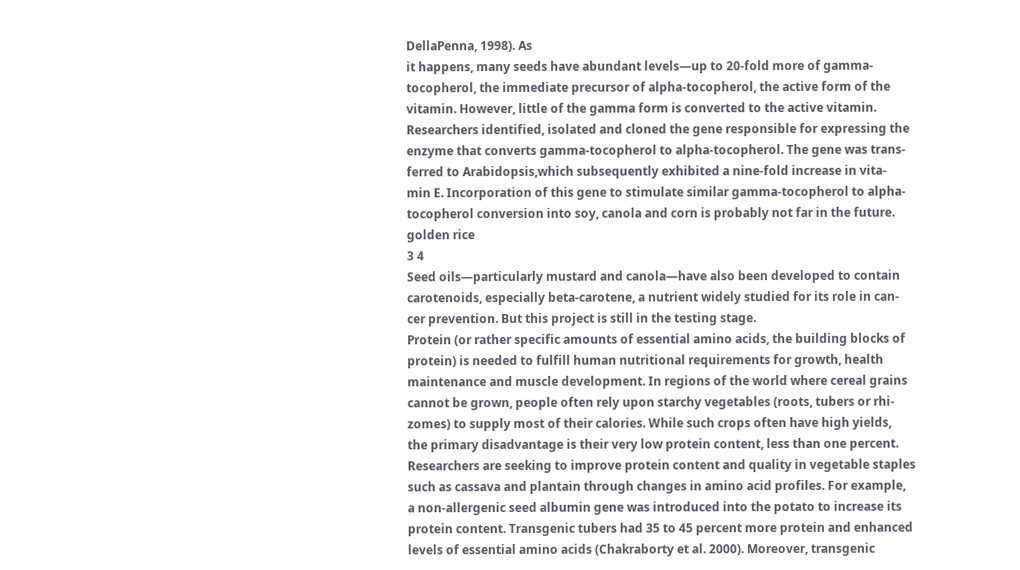DellaPenna, 1998). As
it happens, many seeds have abundant levels—up to 20-fold more of gamma-
tocopherol, the immediate precursor of alpha-tocopherol, the active form of the
vitamin. However, little of the gamma form is converted to the active vitamin.
Researchers identified, isolated and cloned the gene responsible for expressing the
enzyme that converts gamma-tocopherol to alpha-tocopherol. The gene was trans-
ferred to Arabidopsis,which subsequently exhibited a nine-fold increase in vita-
min E. Incorporation of this gene to stimulate similar gamma-tocopherol to alpha-
tocopherol conversion into soy, canola and corn is probably not far in the future.
golden rice
3 4
Seed oils—particularly mustard and canola—have also been developed to contain
carotenoids, especially beta-carotene, a nutrient widely studied for its role in can-
cer prevention. But this project is still in the testing stage.
Protein (or rather specific amounts of essential amino acids, the building blocks of
protein) is needed to fulfill human nutritional requirements for growth, health
maintenance and muscle development. In regions of the world where cereal grains
cannot be grown, people often rely upon starchy vegetables (roots, tubers or rhi-
zomes) to supply most of their calories. While such crops often have high yields,
the primary disadvantage is their very low protein content, less than one percent.
Researchers are seeking to improve protein content and quality in vegetable staples
such as cassava and plantain through changes in amino acid profiles. For example,
a non-allergenic seed albumin gene was introduced into the potato to increase its
protein content. Transgenic tubers had 35 to 45 percent more protein and enhanced
levels of essential amino acids (Chakraborty et al. 2000). Moreover, transgenic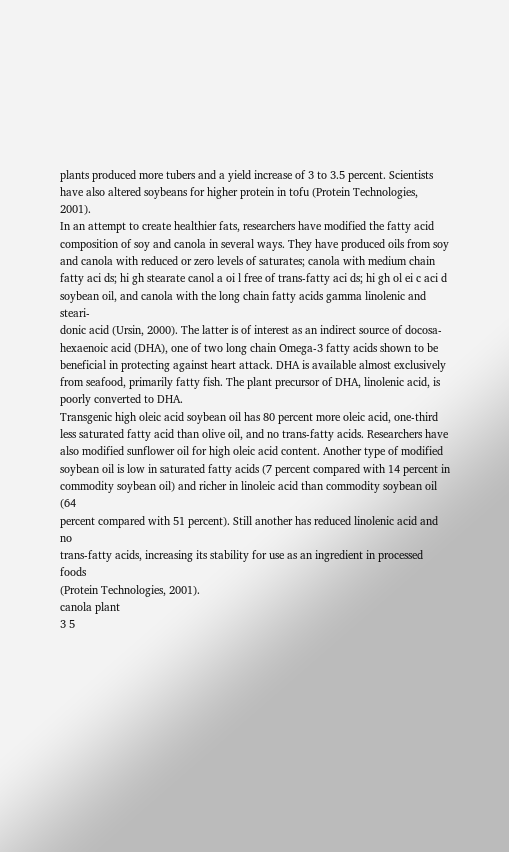plants produced more tubers and a yield increase of 3 to 3.5 percent. Scientists
have also altered soybeans for higher protein in tofu (Protein Technologies, 2001).
In an attempt to create healthier fats, researchers have modified the fatty acid
composition of soy and canola in several ways. They have produced oils from soy
and canola with reduced or zero levels of saturates; canola with medium chain
fatty aci ds; hi gh stearate canol a oi l free of trans-fatty aci ds; hi gh ol ei c aci d
soybean oil, and canola with the long chain fatty acids gamma linolenic and steari-
donic acid (Ursin, 2000). The latter is of interest as an indirect source of docosa-
hexaenoic acid (DHA), one of two long chain Omega-3 fatty acids shown to be
beneficial in protecting against heart attack. DHA is available almost exclusively
from seafood, primarily fatty fish. The plant precursor of DHA, linolenic acid, is
poorly converted to DHA.
Transgenic high oleic acid soybean oil has 80 percent more oleic acid, one-third
less saturated fatty acid than olive oil, and no trans-fatty acids. Researchers have
also modified sunflower oil for high oleic acid content. Another type of modified
soybean oil is low in saturated fatty acids (7 percent compared with 14 percent in
commodity soybean oil) and richer in linoleic acid than commodity soybean oil (64
percent compared with 51 percent). Still another has reduced linolenic acid and no
trans-fatty acids, increasing its stability for use as an ingredient in processed foods
(Protein Technologies, 2001).
canola plant
3 5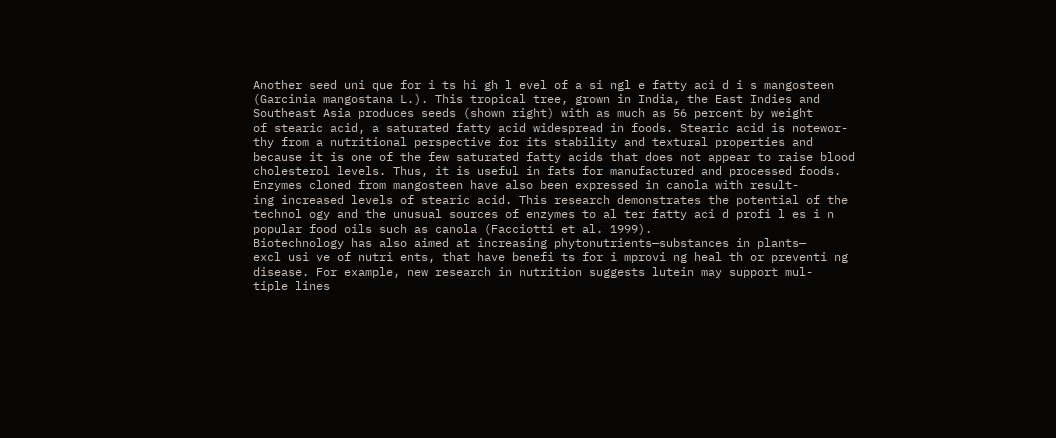Another seed uni que for i ts hi gh l evel of a si ngl e fatty aci d i s mangosteen
(Garcinia mangostana L.). This tropical tree, grown in India, the East Indies and
Southeast Asia produces seeds (shown right) with as much as 56 percent by weight
of stearic acid, a saturated fatty acid widespread in foods. Stearic acid is notewor-
thy from a nutritional perspective for its stability and textural properties and
because it is one of the few saturated fatty acids that does not appear to raise blood
cholesterol levels. Thus, it is useful in fats for manufactured and processed foods.
Enzymes cloned from mangosteen have also been expressed in canola with result-
ing increased levels of stearic acid. This research demonstrates the potential of the
technol ogy and the unusual sources of enzymes to al ter fatty aci d profi l es i n
popular food oils such as canola (Facciotti et al. 1999).
Biotechnology has also aimed at increasing phytonutrients—substances in plants—
excl usi ve of nutri ents, that have benefi ts for i mprovi ng heal th or preventi ng
disease. For example, new research in nutrition suggests lutein may support mul-
tiple lines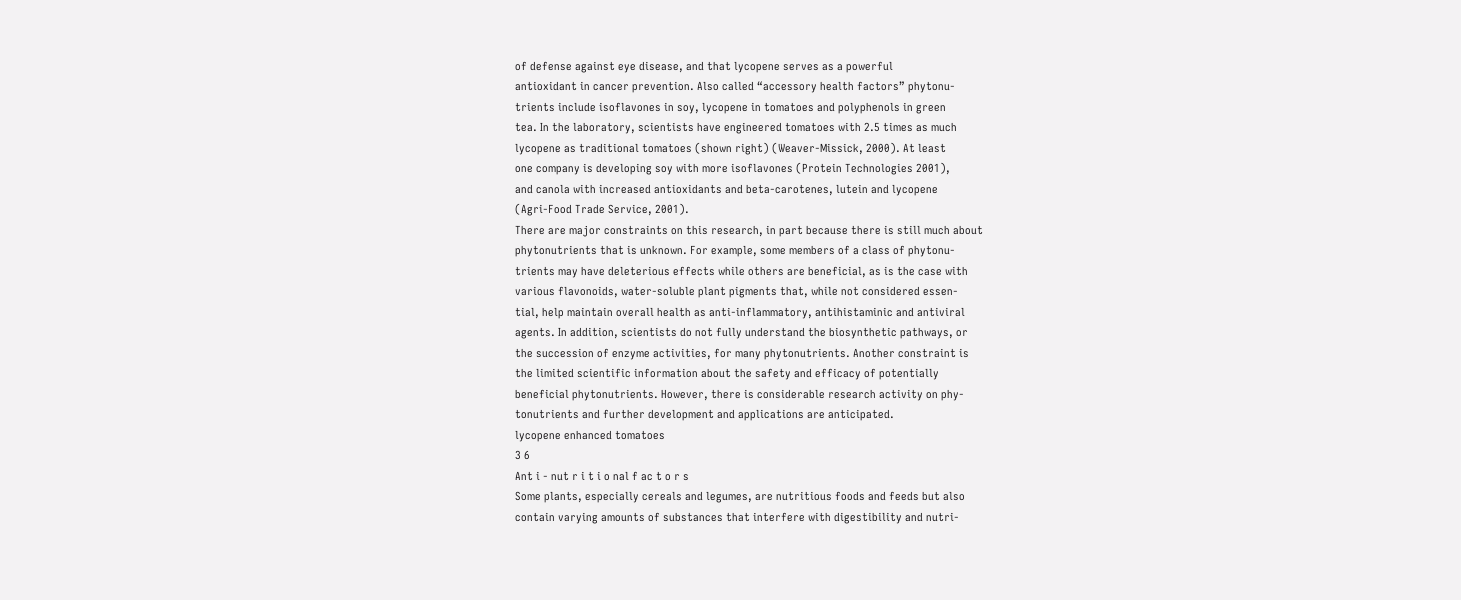of defense against eye disease, and that lycopene serves as a powerful
antioxidant in cancer prevention. Also called “accessory health factors” phytonu-
trients include isoflavones in soy, lycopene in tomatoes and polyphenols in green
tea. In the laboratory, scientists have engineered tomatoes with 2.5 times as much
lycopene as traditional tomatoes (shown right) (Weaver-Missick, 2000). At least
one company is developing soy with more isoflavones (Protein Technologies 2001),
and canola with increased antioxidants and beta-carotenes, lutein and lycopene
(Agri-Food Trade Service, 2001).
There are major constraints on this research, in part because there is still much about
phytonutrients that is unknown. For example, some members of a class of phytonu-
trients may have deleterious effects while others are beneficial, as is the case with
various flavonoids, water-soluble plant pigments that, while not considered essen-
tial, help maintain overall health as anti-inflammatory, antihistaminic and antiviral
agents. In addition, scientists do not fully understand the biosynthetic pathways, or
the succession of enzyme activities, for many phytonutrients. Another constraint is
the limited scientific information about the safety and efficacy of potentially
beneficial phytonutrients. However, there is considerable research activity on phy-
tonutrients and further development and applications are anticipated.
lycopene enhanced tomatoes
3 6
Ant i - nut r i t i o nal f ac t o r s
Some plants, especially cereals and legumes, are nutritious foods and feeds but also
contain varying amounts of substances that interfere with digestibility and nutri-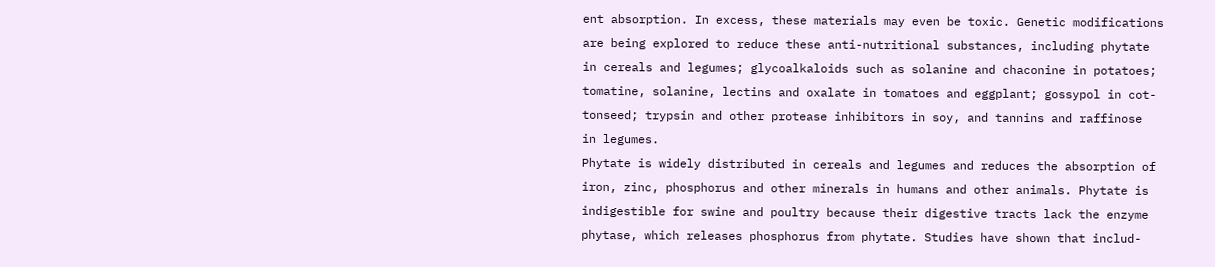ent absorption. In excess, these materials may even be toxic. Genetic modifications
are being explored to reduce these anti-nutritional substances, including phytate
in cereals and legumes; glycoalkaloids such as solanine and chaconine in potatoes;
tomatine, solanine, lectins and oxalate in tomatoes and eggplant; gossypol in cot-
tonseed; trypsin and other protease inhibitors in soy, and tannins and raffinose
in legumes.
Phytate is widely distributed in cereals and legumes and reduces the absorption of
iron, zinc, phosphorus and other minerals in humans and other animals. Phytate is
indigestible for swine and poultry because their digestive tracts lack the enzyme
phytase, which releases phosphorus from phytate. Studies have shown that includ-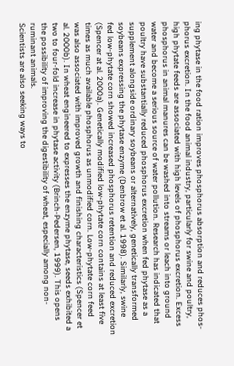ing phytase in the food ration improves phosphorus absorption and reduces phos-
phorus excretion. In the food animal industry, particularly for swine and poultry,
high phytate feeds are associated with high levels of phosphorus excretion. Excess
phosphorus in animal manures can be washed into streams or leach into ground
water and become a serious source of water pollution. Research has indicated that
poultry have substantially reduced phosphorus excretion when fed phytase as a
supplement alongside ordinary soybeans or alternatively, genetically transformed
soybeans expressing the phytase enzyme (Denbrow et al. 1998). Similarly, swine
fed low-phytate corn showed increased phosphorus retention and reduced excretion
(Spencer at al. 2000a). Genetically modified low-phytate corn contains at least five
times as much available phosphorus as unmodified corn. Low-phytate corn feed
was also associated with improved growth and finishing characteristics (Spencer et
al. 2000b). In wheat engineered to expresses the enzyme phytase, seeds exhibited a
two to four-fold increase in phytase activity (Brinch-Pedersen, 1999). This opens
the possibility of improving the digestibility of wheat, especially among non-
ruminant animals.
Scientists are also seeking ways to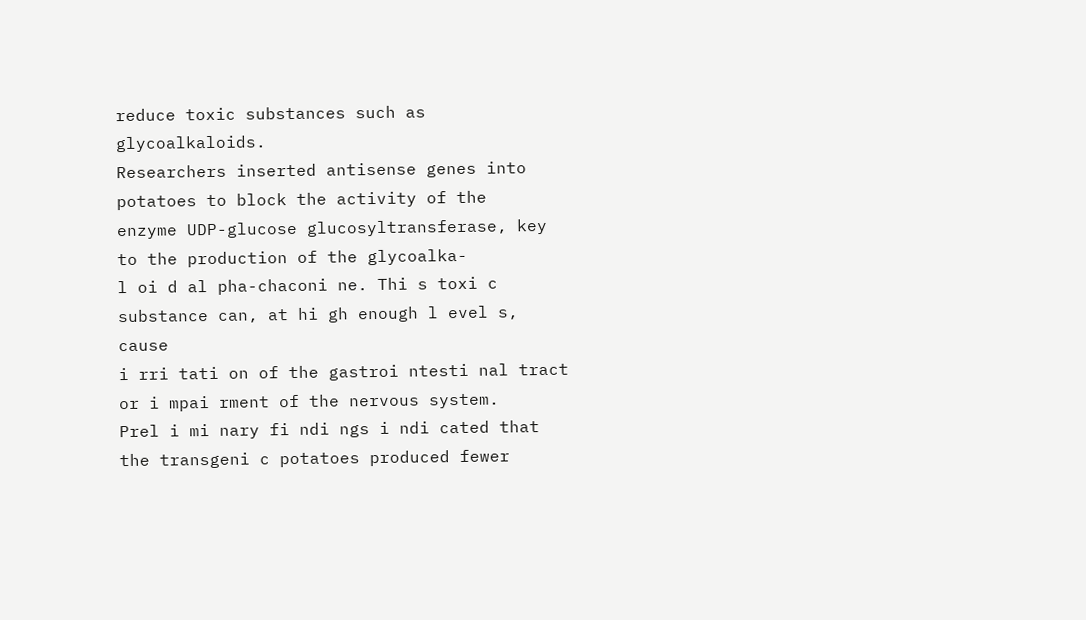reduce toxic substances such as glycoalkaloids.
Researchers inserted antisense genes into potatoes to block the activity of the
enzyme UDP-glucose glucosyltransferase, key to the production of the glycoalka-
l oi d al pha-chaconi ne. Thi s toxi c substance can, at hi gh enough l evel s, cause
i rri tati on of the gastroi ntesti nal tract or i mpai rment of the nervous system.
Prel i mi nary fi ndi ngs i ndi cated that the transgeni c potatoes produced fewer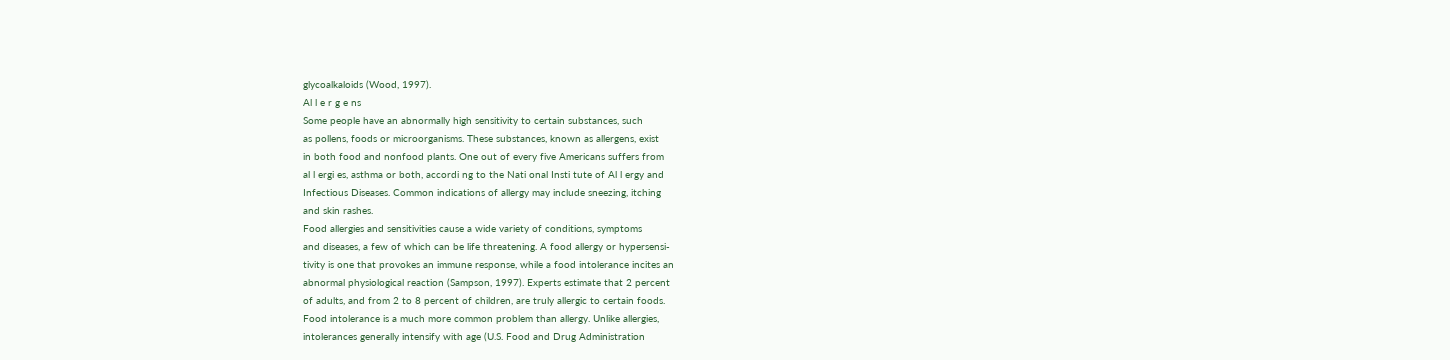glycoalkaloids (Wood, 1997).
Al l e r g e ns
Some people have an abnormally high sensitivity to certain substances, such
as pollens, foods or microorganisms. These substances, known as allergens, exist
in both food and nonfood plants. One out of every five Americans suffers from
al l ergi es, asthma or both, accordi ng to the Nati onal Insti tute of Al l ergy and
Infectious Diseases. Common indications of allergy may include sneezing, itching
and skin rashes.
Food allergies and sensitivities cause a wide variety of conditions, symptoms
and diseases, a few of which can be life threatening. A food allergy or hypersensi-
tivity is one that provokes an immune response, while a food intolerance incites an
abnormal physiological reaction (Sampson, 1997). Experts estimate that 2 percent
of adults, and from 2 to 8 percent of children, are truly allergic to certain foods.
Food intolerance is a much more common problem than allergy. Unlike allergies,
intolerances generally intensify with age (U.S. Food and Drug Administration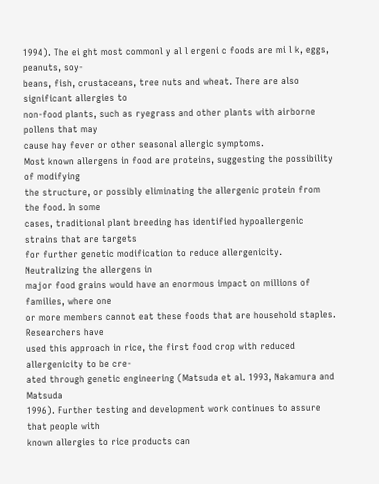1994). The ei ght most commonl y al l ergeni c foods are mi l k, eggs, peanuts, soy-
beans, fish, crustaceans, tree nuts and wheat. There are also significant allergies to
non-food plants, such as ryegrass and other plants with airborne pollens that may
cause hay fever or other seasonal allergic symptoms.
Most known allergens in food are proteins, suggesting the possibility of modifying
the structure, or possibly eliminating the allergenic protein from the food. In some
cases, traditional plant breeding has identified hypoallergenic strains that are targets
for further genetic modification to reduce allergenicity. Neutralizing the allergens in
major food grains would have an enormous impact on millions of families, where one
or more members cannot eat these foods that are household staples. Researchers have
used this approach in rice, the first food crop with reduced allergenicity to be cre-
ated through genetic engineering (Matsuda et al. 1993, Nakamura and Matsuda
1996). Further testing and development work continues to assure that people with
known allergies to rice products can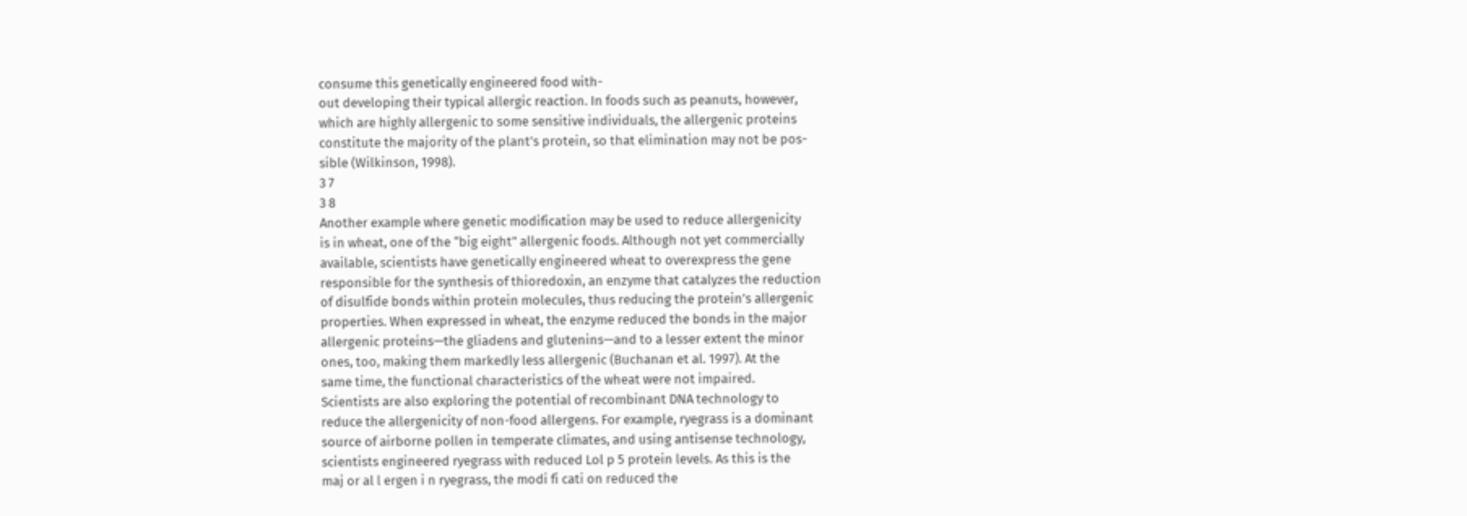consume this genetically engineered food with-
out developing their typical allergic reaction. In foods such as peanuts, however,
which are highly allergenic to some sensitive individuals, the allergenic proteins
constitute the majority of the plant’s protein, so that elimination may not be pos-
sible (Wilkinson, 1998).
3 7
3 8
Another example where genetic modification may be used to reduce allergenicity
is in wheat, one of the “big eight” allergenic foods. Although not yet commercially
available, scientists have genetically engineered wheat to overexpress the gene
responsible for the synthesis of thioredoxin, an enzyme that catalyzes the reduction
of disulfide bonds within protein molecules, thus reducing the protein’s allergenic
properties. When expressed in wheat, the enzyme reduced the bonds in the major
allergenic proteins—the gliadens and glutenins—and to a lesser extent the minor
ones, too, making them markedly less allergenic (Buchanan et al. 1997). At the
same time, the functional characteristics of the wheat were not impaired.
Scientists are also exploring the potential of recombinant DNA technology to
reduce the allergenicity of non-food allergens. For example, ryegrass is a dominant
source of airborne pollen in temperate climates, and using antisense technology,
scientists engineered ryegrass with reduced Lol p 5 protein levels. As this is the
maj or al l ergen i n ryegrass, the modi fi cati on reduced the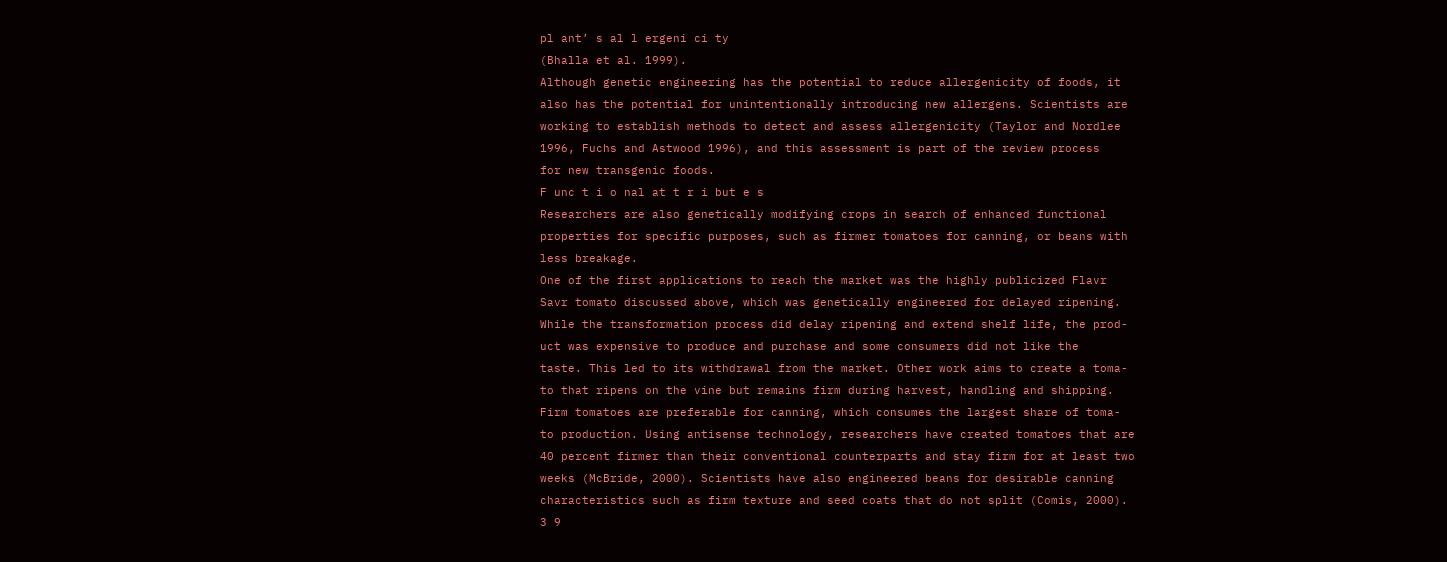pl ant’ s al l ergeni ci ty
(Bhalla et al. 1999).
Although genetic engineering has the potential to reduce allergenicity of foods, it
also has the potential for unintentionally introducing new allergens. Scientists are
working to establish methods to detect and assess allergenicity (Taylor and Nordlee
1996, Fuchs and Astwood 1996), and this assessment is part of the review process
for new transgenic foods.
F unc t i o nal at t r i but e s
Researchers are also genetically modifying crops in search of enhanced functional
properties for specific purposes, such as firmer tomatoes for canning, or beans with
less breakage.
One of the first applications to reach the market was the highly publicized Flavr
Savr tomato discussed above, which was genetically engineered for delayed ripening.
While the transformation process did delay ripening and extend shelf life, the prod-
uct was expensive to produce and purchase and some consumers did not like the
taste. This led to its withdrawal from the market. Other work aims to create a toma-
to that ripens on the vine but remains firm during harvest, handling and shipping.
Firm tomatoes are preferable for canning, which consumes the largest share of toma-
to production. Using antisense technology, researchers have created tomatoes that are
40 percent firmer than their conventional counterparts and stay firm for at least two
weeks (McBride, 2000). Scientists have also engineered beans for desirable canning
characteristics such as firm texture and seed coats that do not split (Comis, 2000).
3 9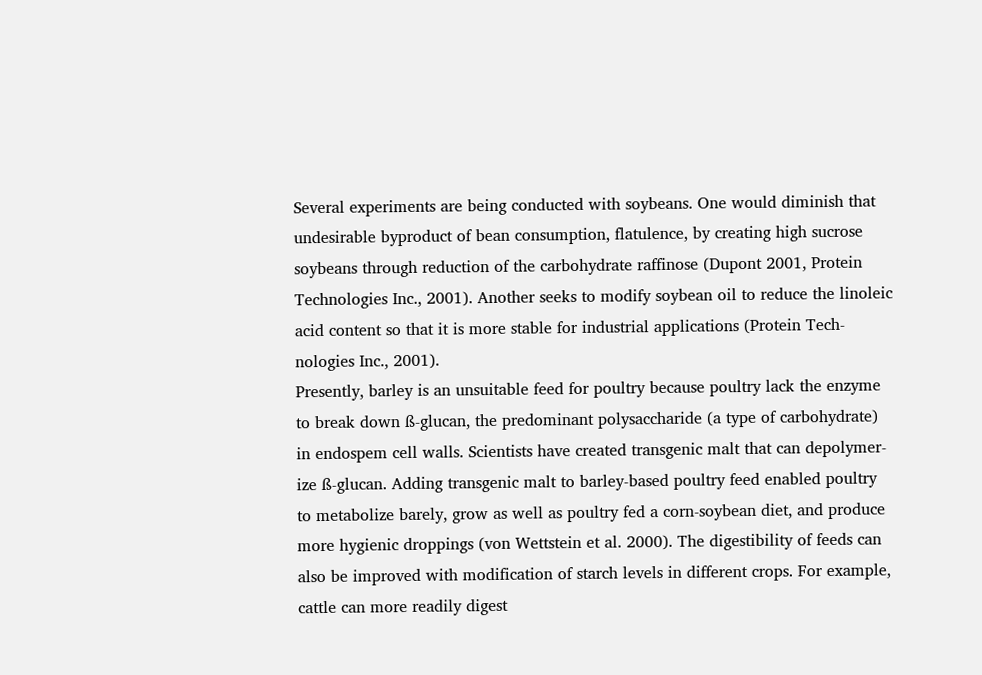Several experiments are being conducted with soybeans. One would diminish that
undesirable byproduct of bean consumption, flatulence, by creating high sucrose
soybeans through reduction of the carbohydrate raffinose (Dupont 2001, Protein
Technologies Inc., 2001). Another seeks to modify soybean oil to reduce the linoleic
acid content so that it is more stable for industrial applications (Protein Tech-
nologies Inc., 2001).
Presently, barley is an unsuitable feed for poultry because poultry lack the enzyme
to break down ß-glucan, the predominant polysaccharide (a type of carbohydrate)
in endospem cell walls. Scientists have created transgenic malt that can depolymer-
ize ß-glucan. Adding transgenic malt to barley-based poultry feed enabled poultry
to metabolize barely, grow as well as poultry fed a corn-soybean diet, and produce
more hygienic droppings (von Wettstein et al. 2000). The digestibility of feeds can
also be improved with modification of starch levels in different crops. For example,
cattle can more readily digest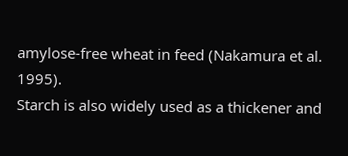amylose-free wheat in feed (Nakamura et al. 1995).
Starch is also widely used as a thickener and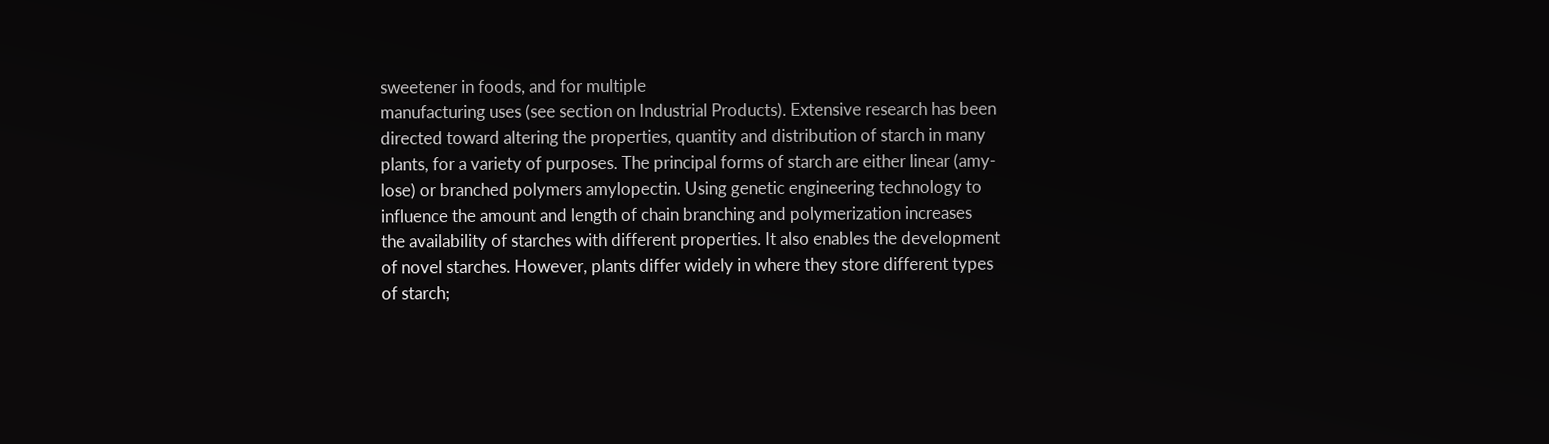sweetener in foods, and for multiple
manufacturing uses (see section on Industrial Products). Extensive research has been
directed toward altering the properties, quantity and distribution of starch in many
plants, for a variety of purposes. The principal forms of starch are either linear (amy-
lose) or branched polymers amylopectin. Using genetic engineering technology to
influence the amount and length of chain branching and polymerization increases
the availability of starches with different properties. It also enables the development
of novel starches. However, plants differ widely in where they store different types
of starch;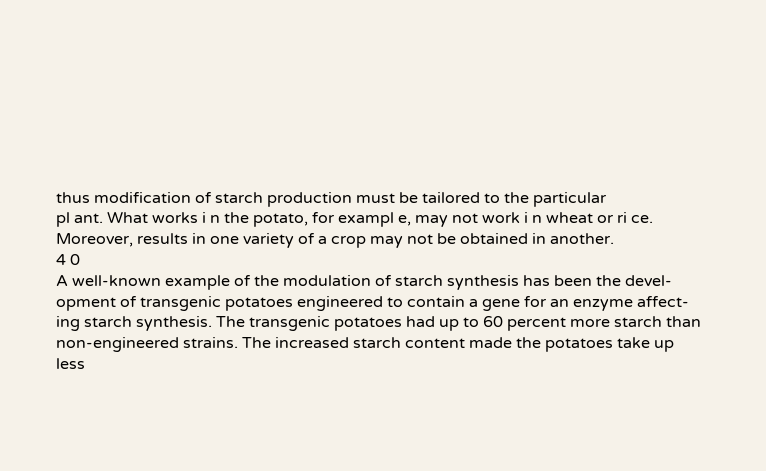thus modification of starch production must be tailored to the particular
pl ant. What works i n the potato, for exampl e, may not work i n wheat or ri ce.
Moreover, results in one variety of a crop may not be obtained in another.
4 0
A well-known example of the modulation of starch synthesis has been the devel-
opment of transgenic potatoes engineered to contain a gene for an enzyme affect-
ing starch synthesis. The transgenic potatoes had up to 60 percent more starch than
non-engineered strains. The increased starch content made the potatoes take up
less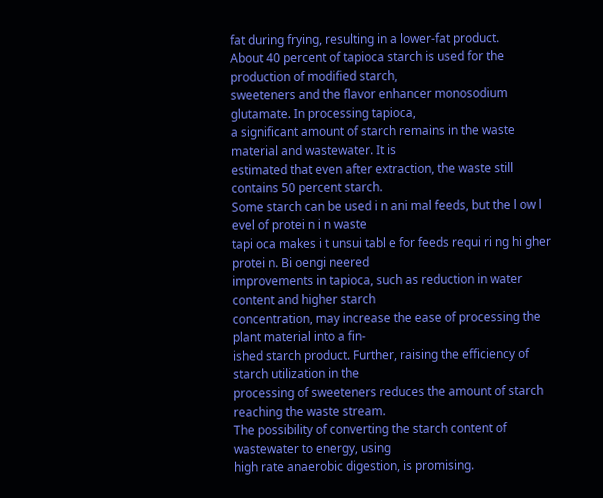fat during frying, resulting in a lower-fat product.
About 40 percent of tapioca starch is used for the production of modified starch,
sweeteners and the flavor enhancer monosodium glutamate. In processing tapioca,
a significant amount of starch remains in the waste material and wastewater. It is
estimated that even after extraction, the waste still contains 50 percent starch.
Some starch can be used i n ani mal feeds, but the l ow l evel of protei n i n waste
tapi oca makes i t unsui tabl e for feeds requi ri ng hi gher protei n. Bi oengi neered
improvements in tapioca, such as reduction in water content and higher starch
concentration, may increase the ease of processing the plant material into a fin-
ished starch product. Further, raising the efficiency of starch utilization in the
processing of sweeteners reduces the amount of starch reaching the waste stream.
The possibility of converting the starch content of wastewater to energy, using
high rate anaerobic digestion, is promising.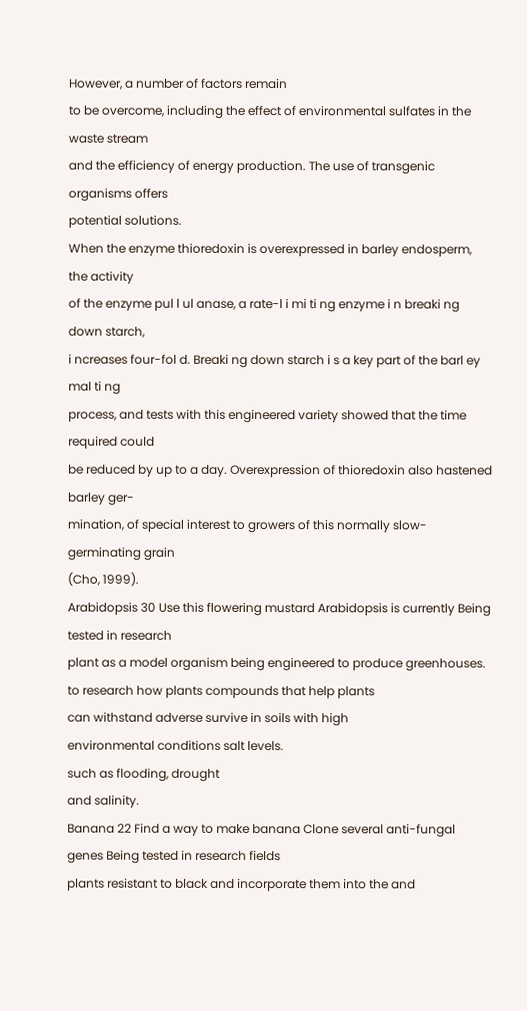However, a number of factors remain
to be overcome, including the effect of environmental sulfates in the waste stream
and the efficiency of energy production. The use of transgenic organisms offers
potential solutions.
When the enzyme thioredoxin is overexpressed in barley endosperm, the activity
of the enzyme pul l ul anase, a rate-l i mi ti ng enzyme i n breaki ng down starch,
i ncreases four-fol d. Breaki ng down starch i s a key part of the barl ey mal ti ng
process, and tests with this engineered variety showed that the time required could
be reduced by up to a day. Overexpression of thioredoxin also hastened barley ger-
mination, of special interest to growers of this normally slow-germinating grain
(Cho, 1999).
Arabidopsis 30 Use this flowering mustard Arabidopsis is currently Being tested in research
plant as a model organism being engineered to produce greenhouses.
to research how plants compounds that help plants
can withstand adverse survive in soils with high
environmental conditions salt levels.
such as flooding, drought
and salinity.
Banana 22 Find a way to make banana Clone several anti-fungal genes Being tested in research fields
plants resistant to black and incorporate them into the and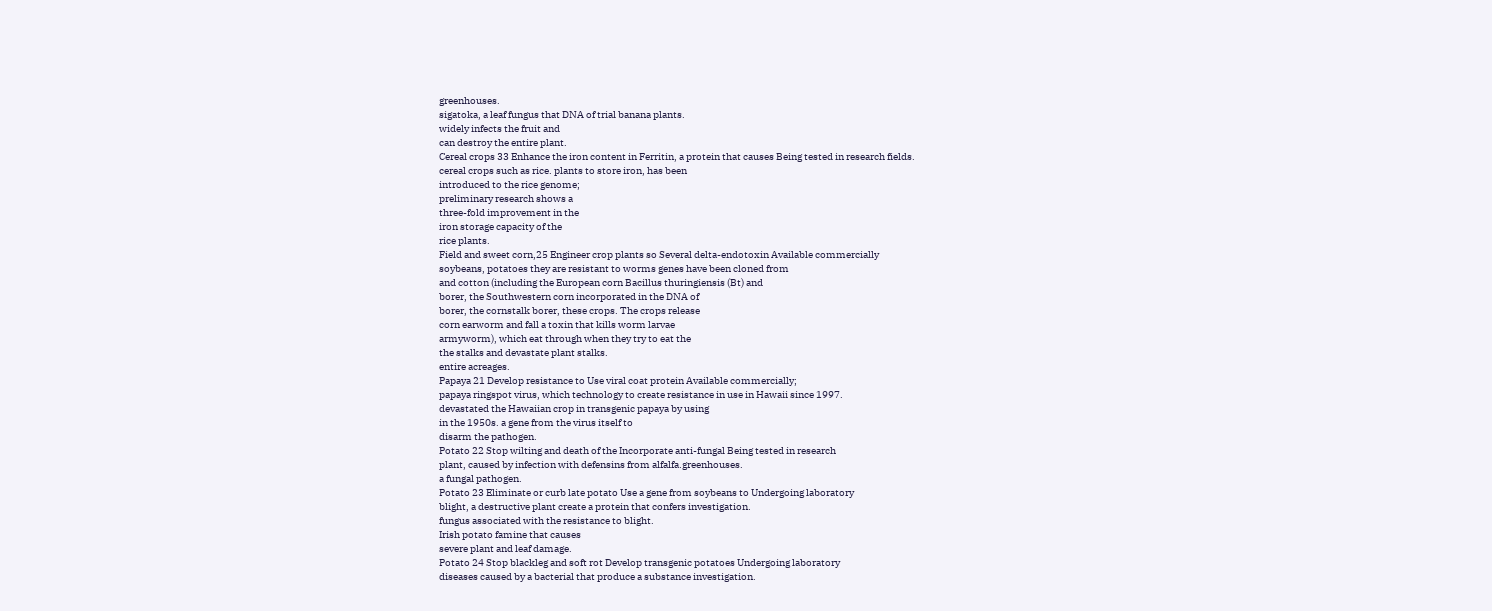greenhouses.
sigatoka, a leaf fungus that DNA of trial banana plants.
widely infects the fruit and
can destroy the entire plant.
Cereal crops 33 Enhance the iron content in Ferritin, a protein that causes Being tested in research fields.
cereal crops such as rice. plants to store iron, has been
introduced to the rice genome;
preliminary research shows a
three-fold improvement in the
iron storage capacity of the
rice plants.
Field and sweet corn,25 Engineer crop plants so Several delta-endotoxin Available commercially
soybeans, potatoes they are resistant to worms genes have been cloned from
and cotton (including the European corn Bacillus thuringiensis (Bt) and
borer, the Southwestern corn incorporated in the DNA of
borer, the cornstalk borer, these crops. The crops release
corn earworm and fall a toxin that kills worm larvae
armyworm), which eat through when they try to eat the
the stalks and devastate plant stalks.
entire acreages.
Papaya 21 Develop resistance to Use viral coat protein Available commercially;
papaya ringspot virus, which technology to create resistance in use in Hawaii since 1997.
devastated the Hawaiian crop in transgenic papaya by using
in the 1950s. a gene from the virus itself to
disarm the pathogen.
Potato 22 Stop wilting and death of the Incorporate anti-fungal Being tested in research
plant, caused by infection with defensins from alfalfa.greenhouses.
a fungal pathogen.
Potato 23 Eliminate or curb late potato Use a gene from soybeans to Undergoing laboratory
blight, a destructive plant create a protein that confers investigation.
fungus associated with the resistance to blight.
Irish potato famine that causes
severe plant and leaf damage.
Potato 24 Stop blackleg and soft rot Develop transgenic potatoes Undergoing laboratory
diseases caused by a bacterial that produce a substance investigation.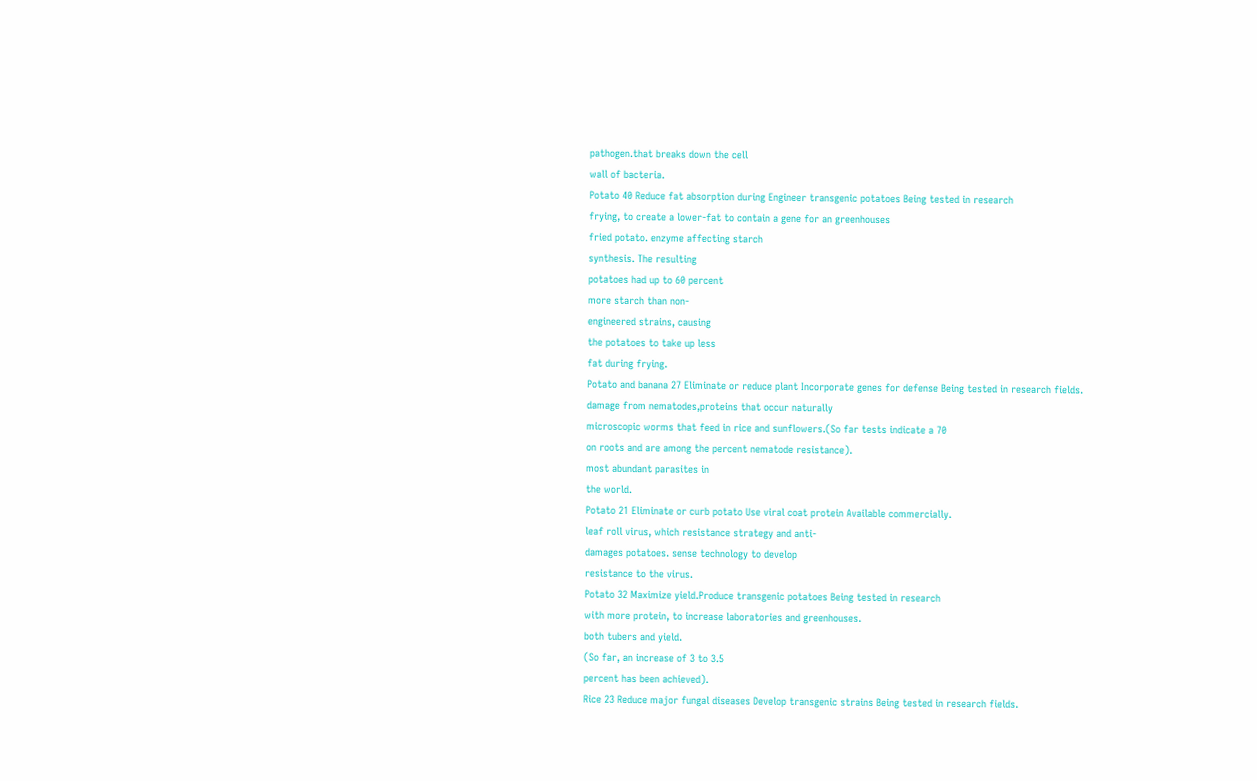pathogen.that breaks down the cell
wall of bacteria.
Potato 40 Reduce fat absorption during Engineer transgenic potatoes Being tested in research
frying, to create a lower-fat to contain a gene for an greenhouses
fried potato. enzyme affecting starch
synthesis. The resulting
potatoes had up to 60 percent
more starch than non-
engineered strains, causing
the potatoes to take up less
fat during frying.
Potato and banana 27 Eliminate or reduce plant Incorporate genes for defense Being tested in research fields.
damage from nematodes,proteins that occur naturally
microscopic worms that feed in rice and sunflowers.(So far tests indicate a 70
on roots and are among the percent nematode resistance).
most abundant parasites in
the world.
Potato 21 Eliminate or curb potato Use viral coat protein Available commercially.
leaf roll virus, which resistance strategy and anti-
damages potatoes. sense technology to develop
resistance to the virus.
Potato 32 Maximize yield.Produce transgenic potatoes Being tested in research
with more protein, to increase laboratories and greenhouses.
both tubers and yield.
(So far, an increase of 3 to 3.5
percent has been achieved).
Rice 23 Reduce major fungal diseases Develop transgenic strains Being tested in research fields.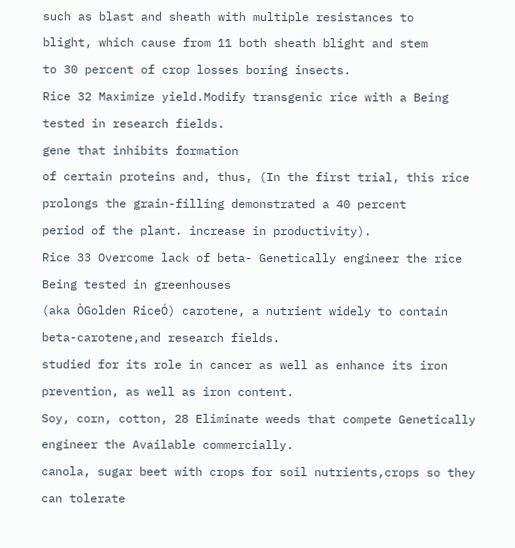such as blast and sheath with multiple resistances to
blight, which cause from 11 both sheath blight and stem
to 30 percent of crop losses boring insects.
Rice 32 Maximize yield.Modify transgenic rice with a Being tested in research fields.
gene that inhibits formation
of certain proteins and, thus, (In the first trial, this rice
prolongs the grain-filling demonstrated a 40 percent
period of the plant. increase in productivity).
Rice 33 Overcome lack of beta- Genetically engineer the rice Being tested in greenhouses
(aka ÒGolden RiceÓ) carotene, a nutrient widely to contain beta-carotene,and research fields.
studied for its role in cancer as well as enhance its iron
prevention, as well as iron content.
Soy, corn, cotton, 28 Eliminate weeds that compete Genetically engineer the Available commercially.
canola, sugar beet with crops for soil nutrients,crops so they can tolerate